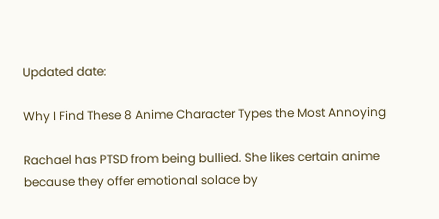Updated date:

Why I Find These 8 Anime Character Types the Most Annoying

Rachael has PTSD from being bullied. She likes certain anime because they offer emotional solace by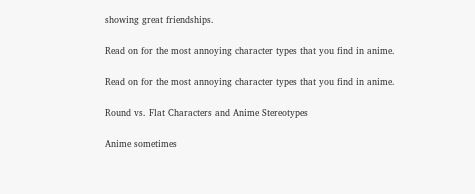showing great friendships.

Read on for the most annoying character types that you find in anime.

Read on for the most annoying character types that you find in anime.

Round vs. Flat Characters and Anime Stereotypes

Anime sometimes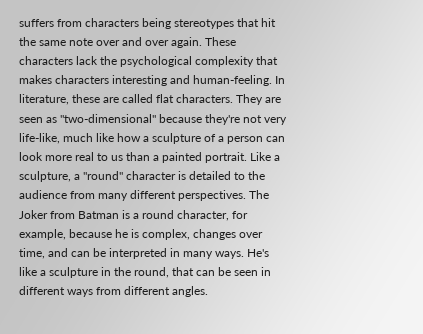suffers from characters being stereotypes that hit the same note over and over again. These characters lack the psychological complexity that makes characters interesting and human-feeling. In literature, these are called flat characters. They are seen as "two-dimensional" because they're not very life-like, much like how a sculpture of a person can look more real to us than a painted portrait. Like a sculpture, a "round" character is detailed to the audience from many different perspectives. The Joker from Batman is a round character, for example, because he is complex, changes over time, and can be interpreted in many ways. He's like a sculpture in the round, that can be seen in different ways from different angles.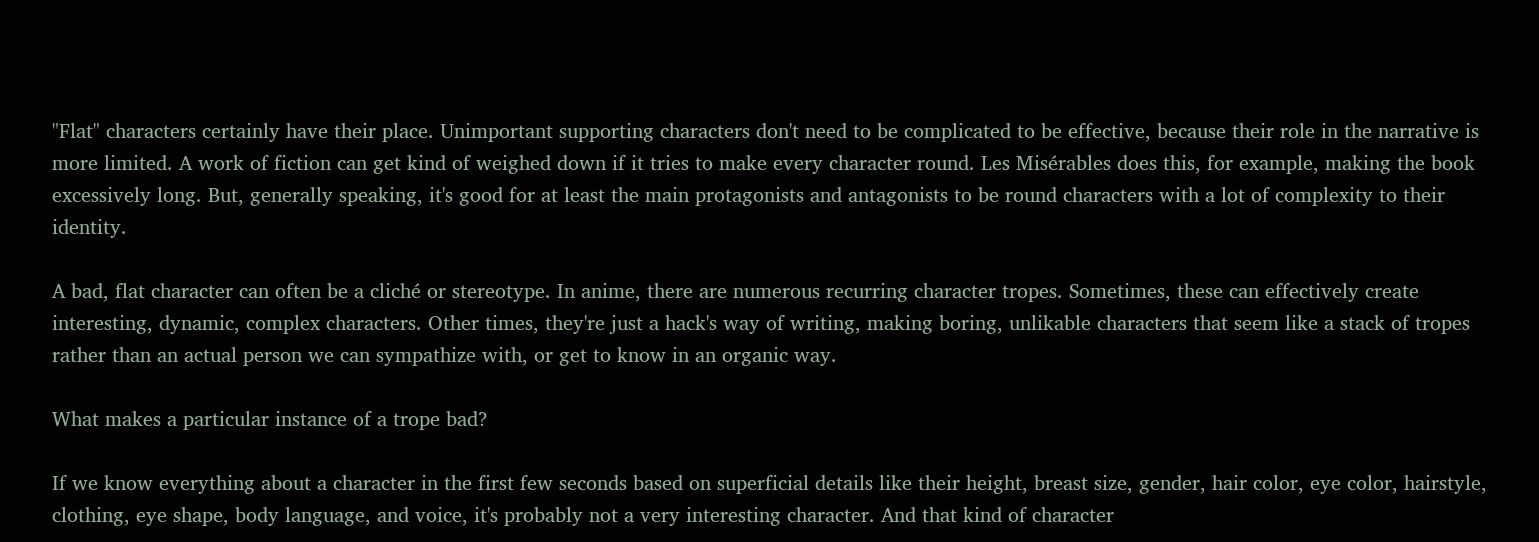"Flat" characters certainly have their place. Unimportant supporting characters don't need to be complicated to be effective, because their role in the narrative is more limited. A work of fiction can get kind of weighed down if it tries to make every character round. Les Misérables does this, for example, making the book excessively long. But, generally speaking, it's good for at least the main protagonists and antagonists to be round characters with a lot of complexity to their identity.

A bad, flat character can often be a cliché or stereotype. In anime, there are numerous recurring character tropes. Sometimes, these can effectively create interesting, dynamic, complex characters. Other times, they're just a hack's way of writing, making boring, unlikable characters that seem like a stack of tropes rather than an actual person we can sympathize with, or get to know in an organic way.

What makes a particular instance of a trope bad?

If we know everything about a character in the first few seconds based on superficial details like their height, breast size, gender, hair color, eye color, hairstyle, clothing, eye shape, body language, and voice, it's probably not a very interesting character. And that kind of character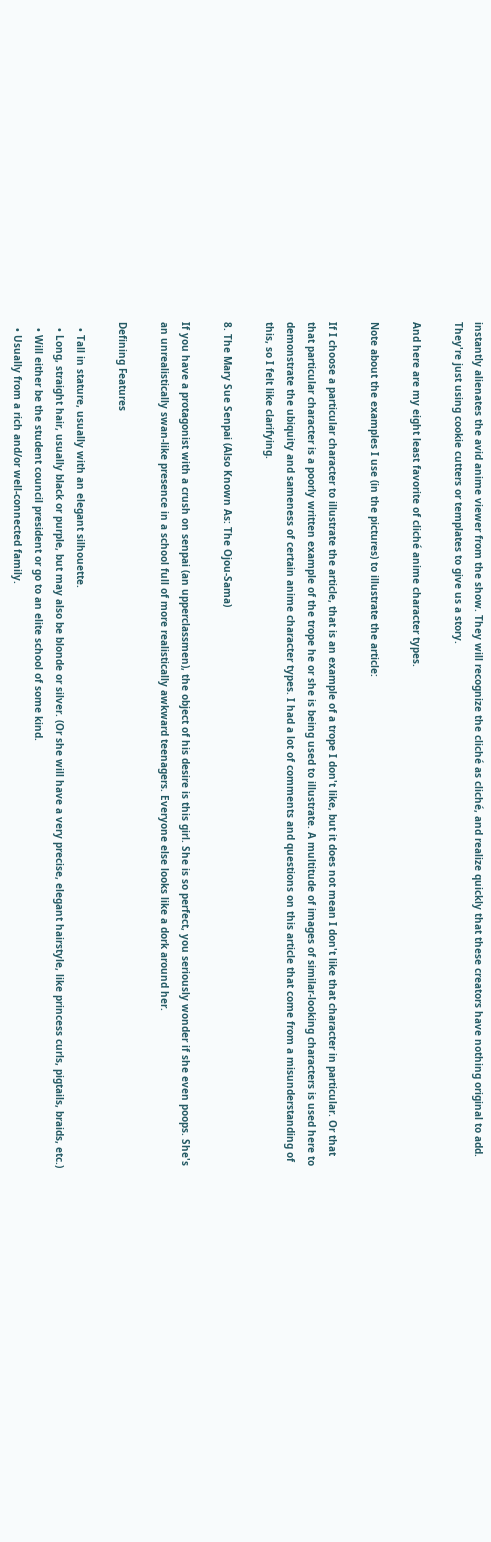instantly alienates the avid anime viewer from the show. They will recognize the cliché as cliché, and realize quickly that these creators have nothing original to add. They're just using cookie cutters or templates to give us a story.

And here are my eight least favorite of cliché anime character types.

Note about the examples I use (in the pictures) to illustrate the article:

If I choose a particular character to illustrate the article, that is an example of a trope I don't like, but it does not mean I don't like that character in particular. Or that that particular character is a poorly written example of the trope he or she is being used to illustrate. A multitude of images of similar-looking characters is used here to demonstrate the ubiquity and sameness of certain anime character types. I had a lot of comments and questions on this article that come from a misunderstanding of this, so I felt like clarifying.

8. The Mary Sue Senpai (Also Known As: The Ojou-Sama)

If you have a protagonist with a crush on senpai (an upperclassmen), the object of his desire is this girl. She is so perfect, you seriously wonder if she even poops. She's an unrealistically swan-like presence in a school full of more realistically awkward teenagers. Everyone else looks like a dork around her.

Defining Features

  • Tall in stature, usually with an elegant silhouette.
  • Long, straight hair, usually black or purple, but may also be blonde or silver. (Or she will have a very precise, elegant hairstyle, like princess curls, pigtails, braids, etc.)
  • Will either be the student council president or go to an elite school of some kind.
  • Usually from a rich and/or well-connected family.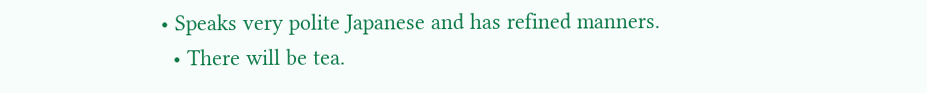• Speaks very polite Japanese and has refined manners.
  • There will be tea.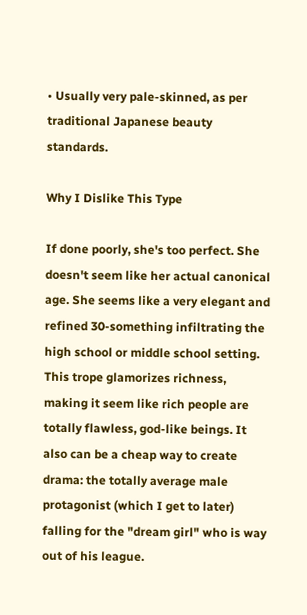• Usually very pale-skinned, as per traditional Japanese beauty standards.

Why I Dislike This Type

If done poorly, she's too perfect. She doesn't seem like her actual canonical age. She seems like a very elegant and refined 30-something infiltrating the high school or middle school setting. This trope glamorizes richness, making it seem like rich people are totally flawless, god-like beings. It also can be a cheap way to create drama: the totally average male protagonist (which I get to later) falling for the "dream girl" who is way out of his league.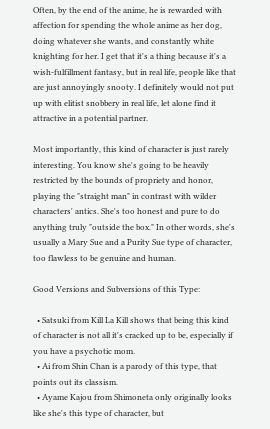Often, by the end of the anime, he is rewarded with affection for spending the whole anime as her dog, doing whatever she wants, and constantly white knighting for her. I get that it's a thing because it's a wish-fulfillment fantasy, but in real life, people like that are just annoyingly snooty. I definitely would not put up with elitist snobbery in real life, let alone find it attractive in a potential partner.

Most importantly, this kind of character is just rarely interesting. You know she's going to be heavily restricted by the bounds of propriety and honor, playing the "straight man" in contrast with wilder characters' antics. She's too honest and pure to do anything truly "outside the box." In other words, she's usually a Mary Sue and a Purity Sue type of character, too flawless to be genuine and human.

Good Versions and Subversions of this Type:

  • Satsuki from Kill La Kill shows that being this kind of character is not all it's cracked up to be, especially if you have a psychotic mom.
  • Ai from Shin Chan is a parody of this type, that points out its classism.
  • Ayame Kajou from Shimoneta only originally looks like she's this type of character, but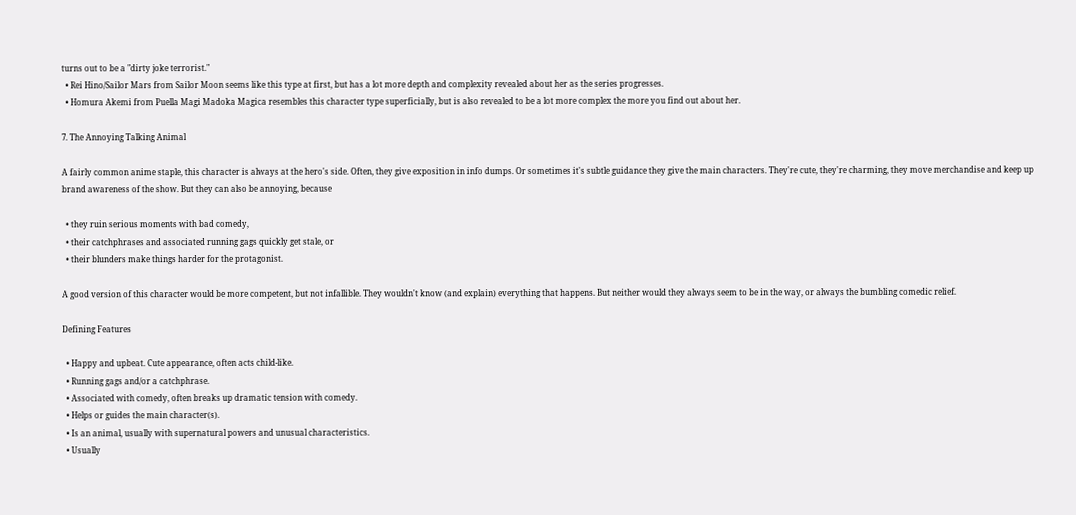turns out to be a "dirty joke terrorist."
  • Rei Hino/Sailor Mars from Sailor Moon seems like this type at first, but has a lot more depth and complexity revealed about her as the series progresses.
  • Homura Akemi from Puella Magi Madoka Magica resembles this character type superficially, but is also revealed to be a lot more complex the more you find out about her.

7. The Annoying Talking Animal

A fairly common anime staple, this character is always at the hero's side. Often, they give exposition in info dumps. Or sometimes it's subtle guidance they give the main characters. They're cute, they're charming, they move merchandise and keep up brand awareness of the show. But they can also be annoying, because

  • they ruin serious moments with bad comedy,
  • their catchphrases and associated running gags quickly get stale, or
  • their blunders make things harder for the protagonist.

A good version of this character would be more competent, but not infallible. They wouldn't know (and explain) everything that happens. But neither would they always seem to be in the way, or always the bumbling comedic relief.

Defining Features

  • Happy and upbeat. Cute appearance, often acts child-like.
  • Running gags and/or a catchphrase.
  • Associated with comedy, often breaks up dramatic tension with comedy.
  • Helps or guides the main character(s).
  • Is an animal, usually with supernatural powers and unusual characteristics.
  • Usually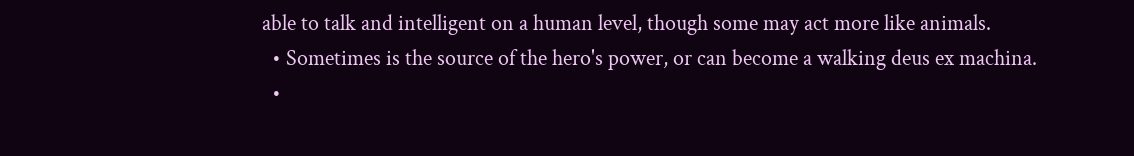able to talk and intelligent on a human level, though some may act more like animals.
  • Sometimes is the source of the hero's power, or can become a walking deus ex machina.
  •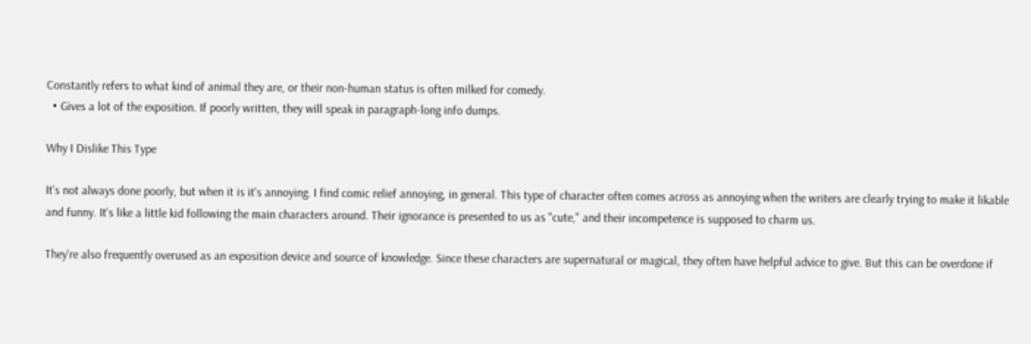Constantly refers to what kind of animal they are, or their non-human status is often milked for comedy.
  • Gives a lot of the exposition. If poorly written, they will speak in paragraph-long info dumps.

Why I Dislike This Type

It's not always done poorly, but when it is it's annoying. I find comic relief annoying, in general. This type of character often comes across as annoying when the writers are clearly trying to make it likable and funny. It's like a little kid following the main characters around. Their ignorance is presented to us as "cute," and their incompetence is supposed to charm us.

They're also frequently overused as an exposition device and source of knowledge. Since these characters are supernatural or magical, they often have helpful advice to give. But this can be overdone if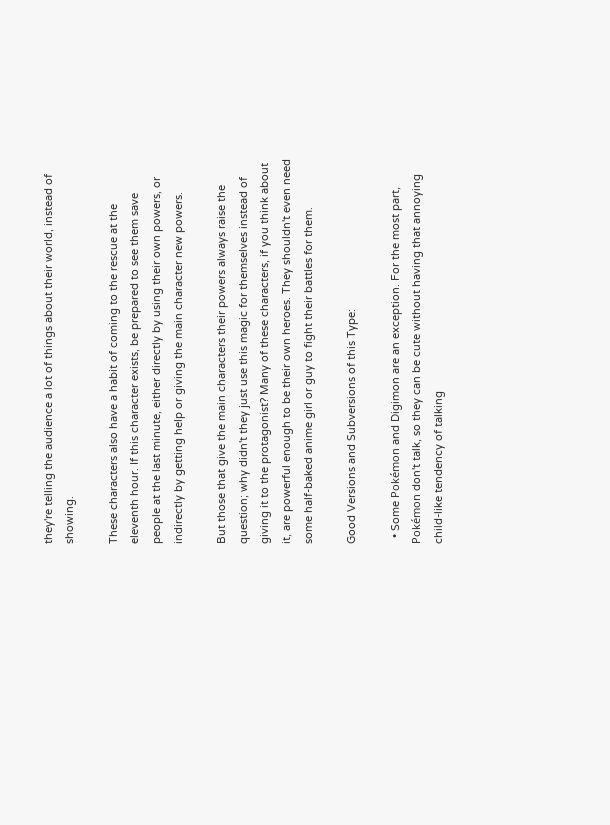they're telling the audience a lot of things about their world, instead of showing.

These characters also have a habit of coming to the rescue at the eleventh hour. If this character exists, be prepared to see them save people at the last minute, either directly by using their own powers, or indirectly by getting help or giving the main character new powers.

But those that give the main characters their powers always raise the question; why didn't they just use this magic for themselves instead of giving it to the protagonist? Many of these characters, if you think about it, are powerful enough to be their own heroes. They shouldn't even need some half-baked anime girl or guy to fight their battles for them.

Good Versions and Subversions of this Type:

  • Some Pokémon and Digimon are an exception. For the most part, Pokémon don't talk, so they can be cute without having that annoying child-like tendency of talking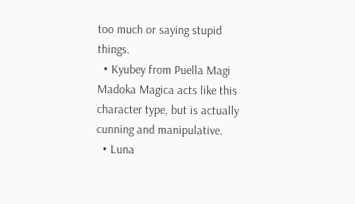too much or saying stupid things.
  • Kyubey from Puella Magi Madoka Magica acts like this character type, but is actually cunning and manipulative.
  • Luna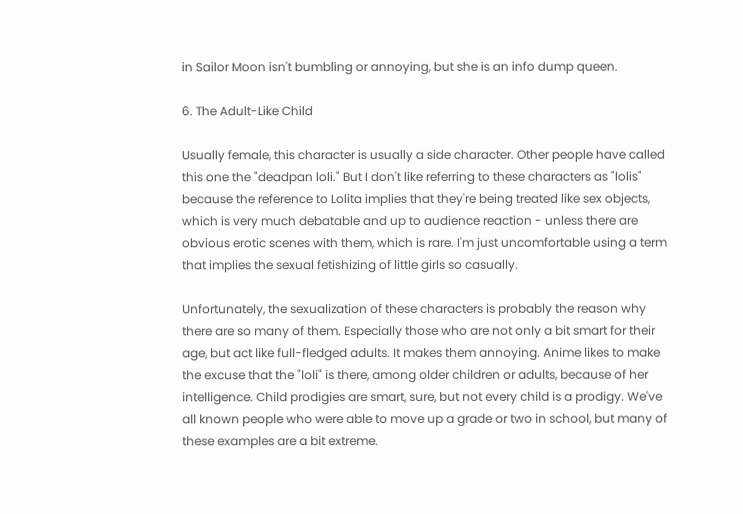in Sailor Moon isn't bumbling or annoying, but she is an info dump queen.

6. The Adult-Like Child

Usually female, this character is usually a side character. Other people have called this one the "deadpan loli." But I don't like referring to these characters as "lolis" because the reference to Lolita implies that they're being treated like sex objects, which is very much debatable and up to audience reaction - unless there are obvious erotic scenes with them, which is rare. I'm just uncomfortable using a term that implies the sexual fetishizing of little girls so casually.

Unfortunately, the sexualization of these characters is probably the reason why there are so many of them. Especially those who are not only a bit smart for their age, but act like full-fledged adults. It makes them annoying. Anime likes to make the excuse that the "loli" is there, among older children or adults, because of her intelligence. Child prodigies are smart, sure, but not every child is a prodigy. We've all known people who were able to move up a grade or two in school, but many of these examples are a bit extreme.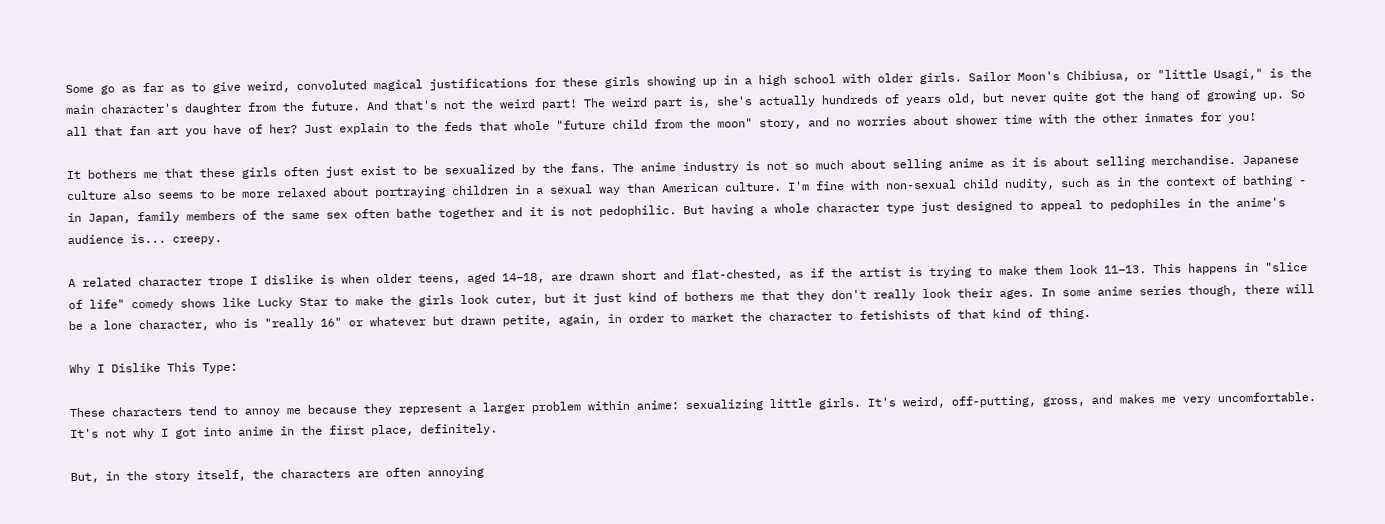Some go as far as to give weird, convoluted magical justifications for these girls showing up in a high school with older girls. Sailor Moon's Chibiusa, or "little Usagi," is the main character's daughter from the future. And that's not the weird part! The weird part is, she's actually hundreds of years old, but never quite got the hang of growing up. So all that fan art you have of her? Just explain to the feds that whole "future child from the moon" story, and no worries about shower time with the other inmates for you!

It bothers me that these girls often just exist to be sexualized by the fans. The anime industry is not so much about selling anime as it is about selling merchandise. Japanese culture also seems to be more relaxed about portraying children in a sexual way than American culture. I'm fine with non-sexual child nudity, such as in the context of bathing - in Japan, family members of the same sex often bathe together and it is not pedophilic. But having a whole character type just designed to appeal to pedophiles in the anime's audience is... creepy.

A related character trope I dislike is when older teens, aged 14–18, are drawn short and flat-chested, as if the artist is trying to make them look 11–13. This happens in "slice of life" comedy shows like Lucky Star to make the girls look cuter, but it just kind of bothers me that they don't really look their ages. In some anime series though, there will be a lone character, who is "really 16" or whatever but drawn petite, again, in order to market the character to fetishists of that kind of thing.

Why I Dislike This Type:

These characters tend to annoy me because they represent a larger problem within anime: sexualizing little girls. It's weird, off-putting, gross, and makes me very uncomfortable. It's not why I got into anime in the first place, definitely.

But, in the story itself, the characters are often annoying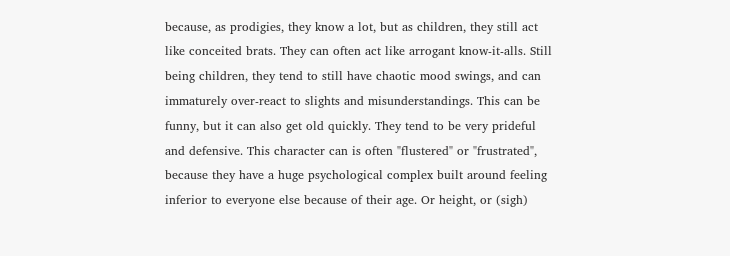because, as prodigies, they know a lot, but as children, they still act like conceited brats. They can often act like arrogant know-it-alls. Still being children, they tend to still have chaotic mood swings, and can immaturely over-react to slights and misunderstandings. This can be funny, but it can also get old quickly. They tend to be very prideful and defensive. This character can is often "flustered" or "frustrated", because they have a huge psychological complex built around feeling inferior to everyone else because of their age. Or height, or (sigh)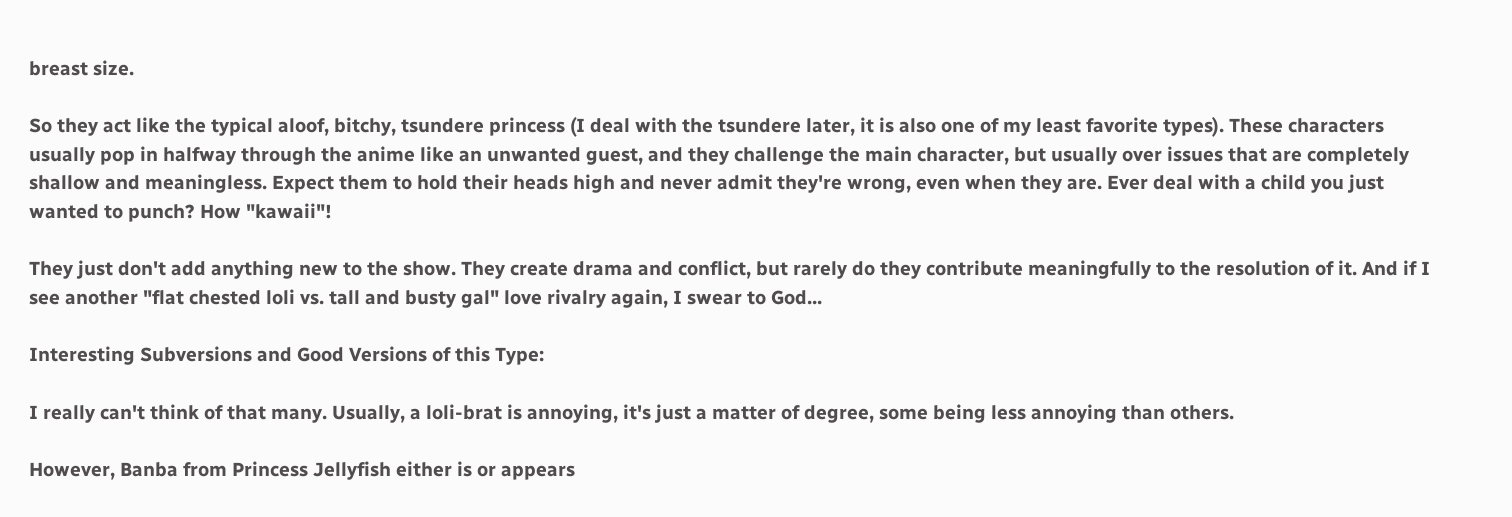breast size.

So they act like the typical aloof, bitchy, tsundere princess (I deal with the tsundere later, it is also one of my least favorite types). These characters usually pop in halfway through the anime like an unwanted guest, and they challenge the main character, but usually over issues that are completely shallow and meaningless. Expect them to hold their heads high and never admit they're wrong, even when they are. Ever deal with a child you just wanted to punch? How "kawaii"!

They just don't add anything new to the show. They create drama and conflict, but rarely do they contribute meaningfully to the resolution of it. And if I see another "flat chested loli vs. tall and busty gal" love rivalry again, I swear to God...

Interesting Subversions and Good Versions of this Type:

I really can't think of that many. Usually, a loli-brat is annoying, it's just a matter of degree, some being less annoying than others.

However, Banba from Princess Jellyfish either is or appears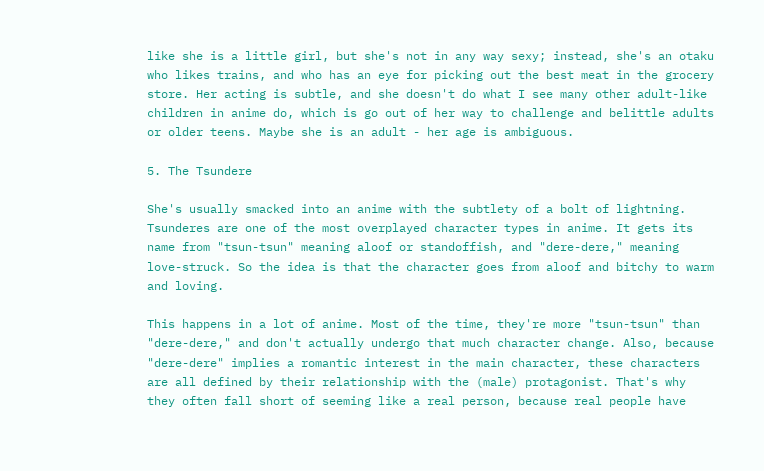like she is a little girl, but she's not in any way sexy; instead, she's an otaku who likes trains, and who has an eye for picking out the best meat in the grocery store. Her acting is subtle, and she doesn't do what I see many other adult-like children in anime do, which is go out of her way to challenge and belittle adults or older teens. Maybe she is an adult - her age is ambiguous.

5. The Tsundere

She's usually smacked into an anime with the subtlety of a bolt of lightning. Tsunderes are one of the most overplayed character types in anime. It gets its name from "tsun-tsun" meaning aloof or standoffish, and "dere-dere," meaning love-struck. So the idea is that the character goes from aloof and bitchy to warm and loving.

This happens in a lot of anime. Most of the time, they're more "tsun-tsun" than "dere-dere," and don't actually undergo that much character change. Also, because "dere-dere" implies a romantic interest in the main character, these characters are all defined by their relationship with the (male) protagonist. That's why they often fall short of seeming like a real person, because real people have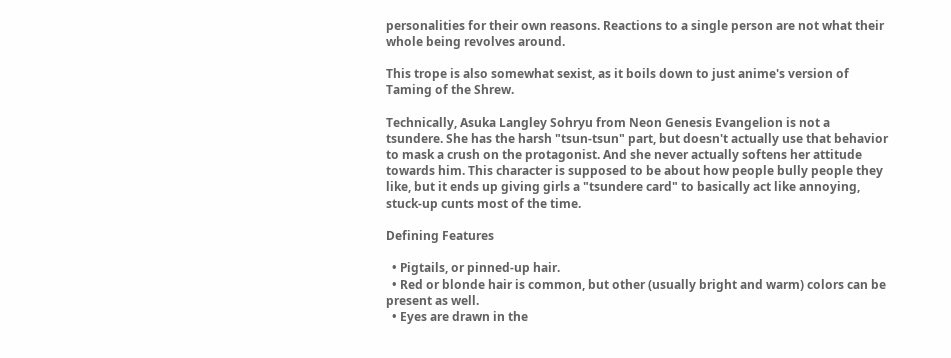personalities for their own reasons. Reactions to a single person are not what their whole being revolves around.

This trope is also somewhat sexist, as it boils down to just anime's version of Taming of the Shrew.

Technically, Asuka Langley Sohryu from Neon Genesis Evangelion is not a tsundere. She has the harsh "tsun-tsun" part, but doesn't actually use that behavior to mask a crush on the protagonist. And she never actually softens her attitude towards him. This character is supposed to be about how people bully people they like, but it ends up giving girls a "tsundere card" to basically act like annoying, stuck-up cunts most of the time.

Defining Features

  • Pigtails, or pinned-up hair.
  • Red or blonde hair is common, but other (usually bright and warm) colors can be present as well.
  • Eyes are drawn in the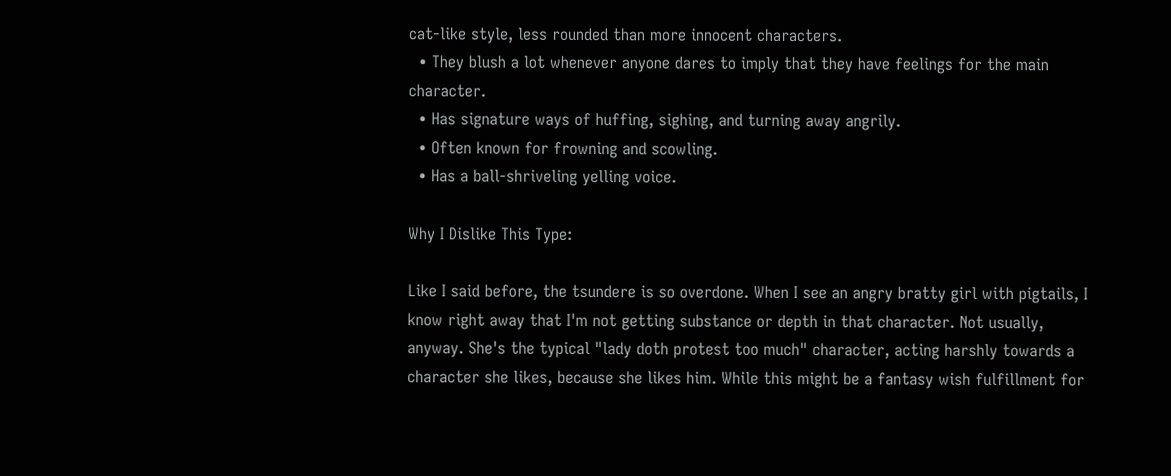cat-like style, less rounded than more innocent characters.
  • They blush a lot whenever anyone dares to imply that they have feelings for the main character.
  • Has signature ways of huffing, sighing, and turning away angrily.
  • Often known for frowning and scowling.
  • Has a ball-shriveling yelling voice.

Why I Dislike This Type:

Like I said before, the tsundere is so overdone. When I see an angry bratty girl with pigtails, I know right away that I'm not getting substance or depth in that character. Not usually, anyway. She's the typical "lady doth protest too much" character, acting harshly towards a character she likes, because she likes him. While this might be a fantasy wish fulfillment for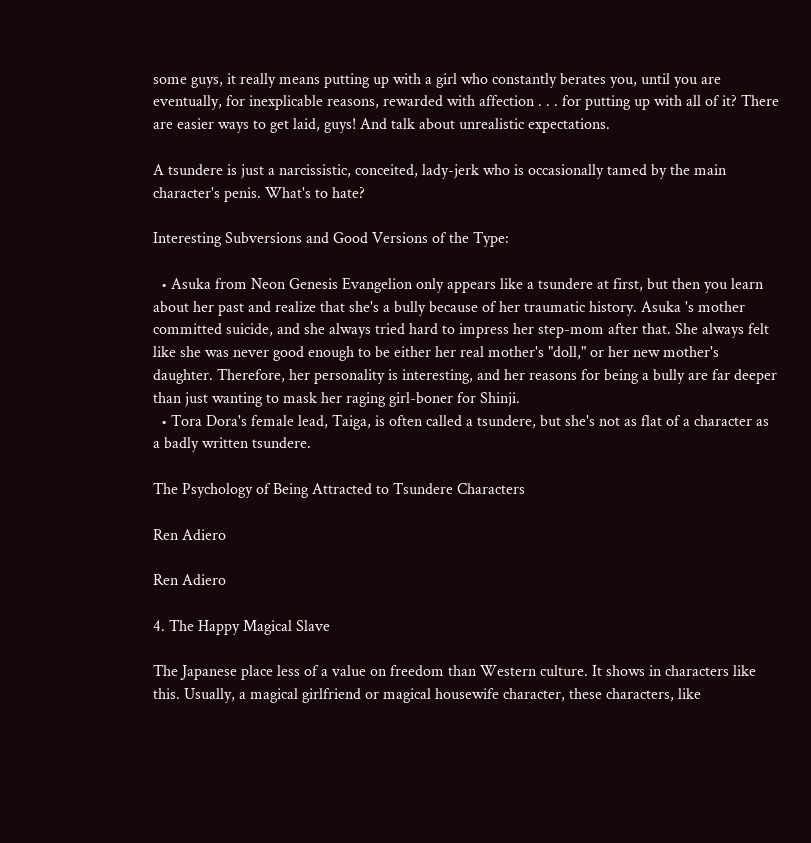some guys, it really means putting up with a girl who constantly berates you, until you are eventually, for inexplicable reasons, rewarded with affection . . . for putting up with all of it? There are easier ways to get laid, guys! And talk about unrealistic expectations.

A tsundere is just a narcissistic, conceited, lady-jerk who is occasionally tamed by the main character's penis. What's to hate?

Interesting Subversions and Good Versions of the Type:

  • Asuka from Neon Genesis Evangelion only appears like a tsundere at first, but then you learn about her past and realize that she's a bully because of her traumatic history. Asuka 's mother committed suicide, and she always tried hard to impress her step-mom after that. She always felt like she was never good enough to be either her real mother's "doll," or her new mother's daughter. Therefore, her personality is interesting, and her reasons for being a bully are far deeper than just wanting to mask her raging girl-boner for Shinji.
  • Tora Dora's female lead, Taiga, is often called a tsundere, but she's not as flat of a character as a badly written tsundere.

The Psychology of Being Attracted to Tsundere Characters

Ren Adiero

Ren Adiero

4. The Happy Magical Slave

The Japanese place less of a value on freedom than Western culture. It shows in characters like this. Usually, a magical girlfriend or magical housewife character, these characters, like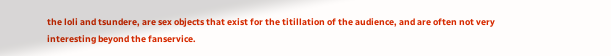the loli and tsundere, are sex objects that exist for the titillation of the audience, and are often not very interesting beyond the fanservice.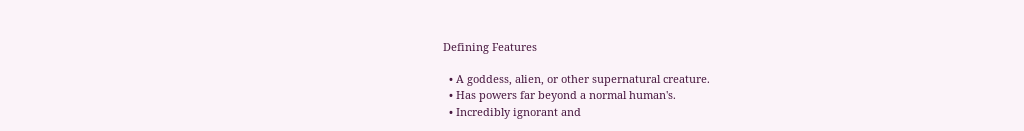Defining Features

  • A goddess, alien, or other supernatural creature.
  • Has powers far beyond a normal human's.
  • Incredibly ignorant and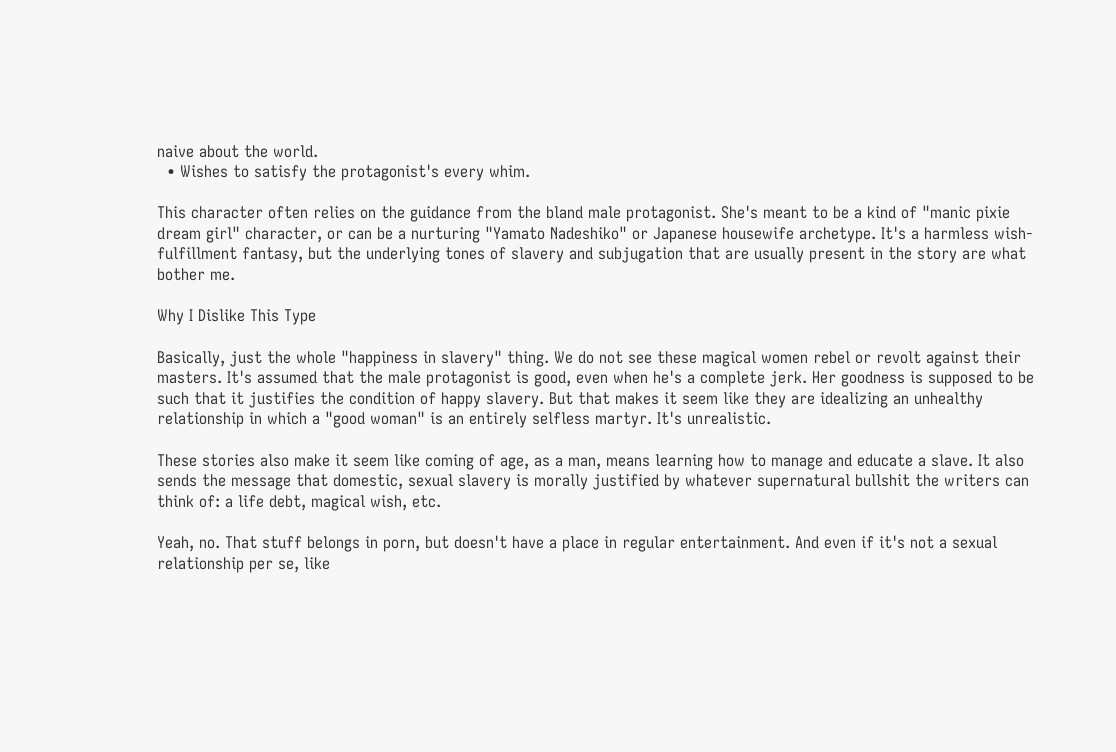naive about the world.
  • Wishes to satisfy the protagonist's every whim.

This character often relies on the guidance from the bland male protagonist. She's meant to be a kind of "manic pixie dream girl" character, or can be a nurturing "Yamato Nadeshiko" or Japanese housewife archetype. It's a harmless wish-fulfillment fantasy, but the underlying tones of slavery and subjugation that are usually present in the story are what bother me.

Why I Dislike This Type

Basically, just the whole "happiness in slavery" thing. We do not see these magical women rebel or revolt against their masters. It's assumed that the male protagonist is good, even when he's a complete jerk. Her goodness is supposed to be such that it justifies the condition of happy slavery. But that makes it seem like they are idealizing an unhealthy relationship in which a "good woman" is an entirely selfless martyr. It's unrealistic.

These stories also make it seem like coming of age, as a man, means learning how to manage and educate a slave. It also sends the message that domestic, sexual slavery is morally justified by whatever supernatural bullshit the writers can think of: a life debt, magical wish, etc.

Yeah, no. That stuff belongs in porn, but doesn't have a place in regular entertainment. And even if it's not a sexual relationship per se, like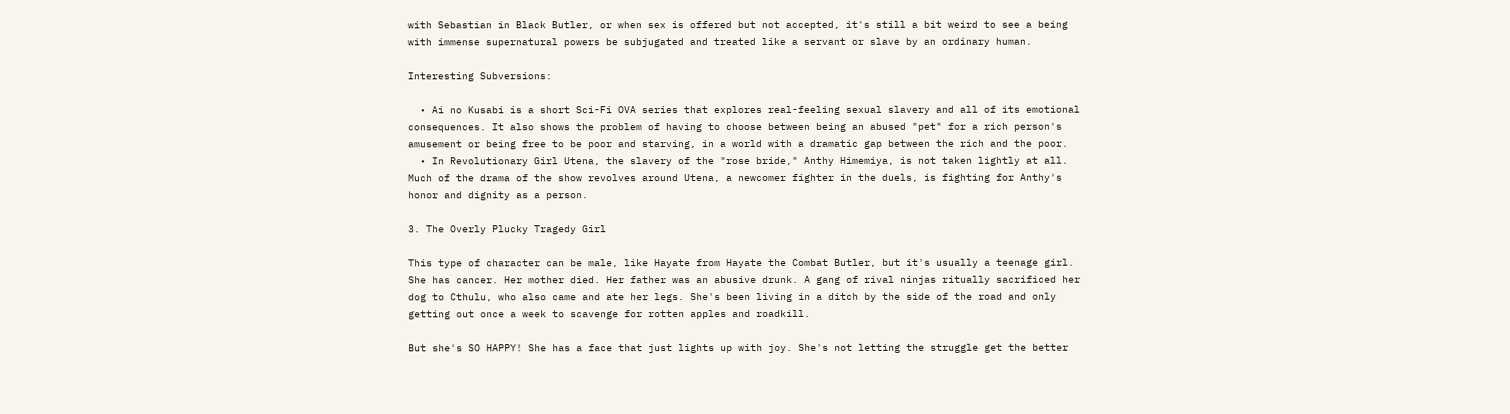with Sebastian in Black Butler, or when sex is offered but not accepted, it's still a bit weird to see a being with immense supernatural powers be subjugated and treated like a servant or slave by an ordinary human.

Interesting Subversions:

  • Ai no Kusabi is a short Sci-Fi OVA series that explores real-feeling sexual slavery and all of its emotional consequences. It also shows the problem of having to choose between being an abused "pet" for a rich person's amusement or being free to be poor and starving, in a world with a dramatic gap between the rich and the poor.
  • In Revolutionary Girl Utena, the slavery of the "rose bride," Anthy Himemiya, is not taken lightly at all. Much of the drama of the show revolves around Utena, a newcomer fighter in the duels, is fighting for Anthy's honor and dignity as a person.

3. The Overly Plucky Tragedy Girl

This type of character can be male, like Hayate from Hayate the Combat Butler, but it's usually a teenage girl. She has cancer. Her mother died. Her father was an abusive drunk. A gang of rival ninjas ritually sacrificed her dog to Cthulu, who also came and ate her legs. She's been living in a ditch by the side of the road and only getting out once a week to scavenge for rotten apples and roadkill.

But she's SO HAPPY! She has a face that just lights up with joy. She's not letting the struggle get the better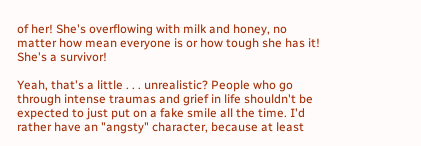of her! She's overflowing with milk and honey, no matter how mean everyone is or how tough she has it! She's a survivor!

Yeah, that's a little . . . unrealistic? People who go through intense traumas and grief in life shouldn't be expected to just put on a fake smile all the time. I'd rather have an "angsty" character, because at least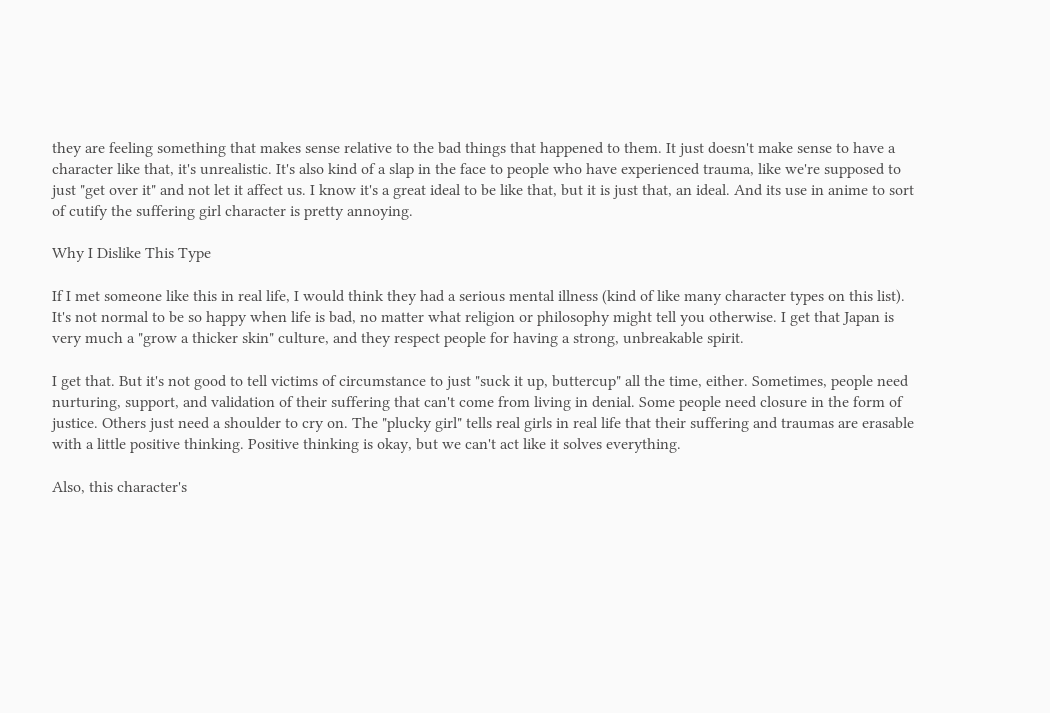they are feeling something that makes sense relative to the bad things that happened to them. It just doesn't make sense to have a character like that, it's unrealistic. It's also kind of a slap in the face to people who have experienced trauma, like we're supposed to just "get over it" and not let it affect us. I know it's a great ideal to be like that, but it is just that, an ideal. And its use in anime to sort of cutify the suffering girl character is pretty annoying.

Why I Dislike This Type

If I met someone like this in real life, I would think they had a serious mental illness (kind of like many character types on this list). It's not normal to be so happy when life is bad, no matter what religion or philosophy might tell you otherwise. I get that Japan is very much a "grow a thicker skin" culture, and they respect people for having a strong, unbreakable spirit.

I get that. But it's not good to tell victims of circumstance to just "suck it up, buttercup" all the time, either. Sometimes, people need nurturing, support, and validation of their suffering that can't come from living in denial. Some people need closure in the form of justice. Others just need a shoulder to cry on. The "plucky girl" tells real girls in real life that their suffering and traumas are erasable with a little positive thinking. Positive thinking is okay, but we can't act like it solves everything.

Also, this character's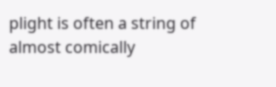plight is often a string of almost comically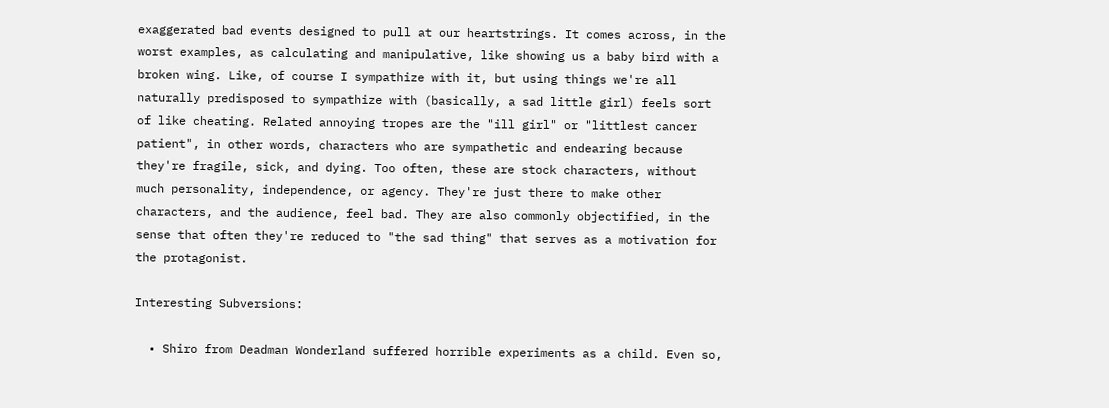exaggerated bad events designed to pull at our heartstrings. It comes across, in the worst examples, as calculating and manipulative, like showing us a baby bird with a broken wing. Like, of course I sympathize with it, but using things we're all naturally predisposed to sympathize with (basically, a sad little girl) feels sort of like cheating. Related annoying tropes are the "ill girl" or "littlest cancer patient", in other words, characters who are sympathetic and endearing because they're fragile, sick, and dying. Too often, these are stock characters, without much personality, independence, or agency. They're just there to make other characters, and the audience, feel bad. They are also commonly objectified, in the sense that often they're reduced to "the sad thing" that serves as a motivation for the protagonist.

Interesting Subversions:

  • Shiro from Deadman Wonderland suffered horrible experiments as a child. Even so,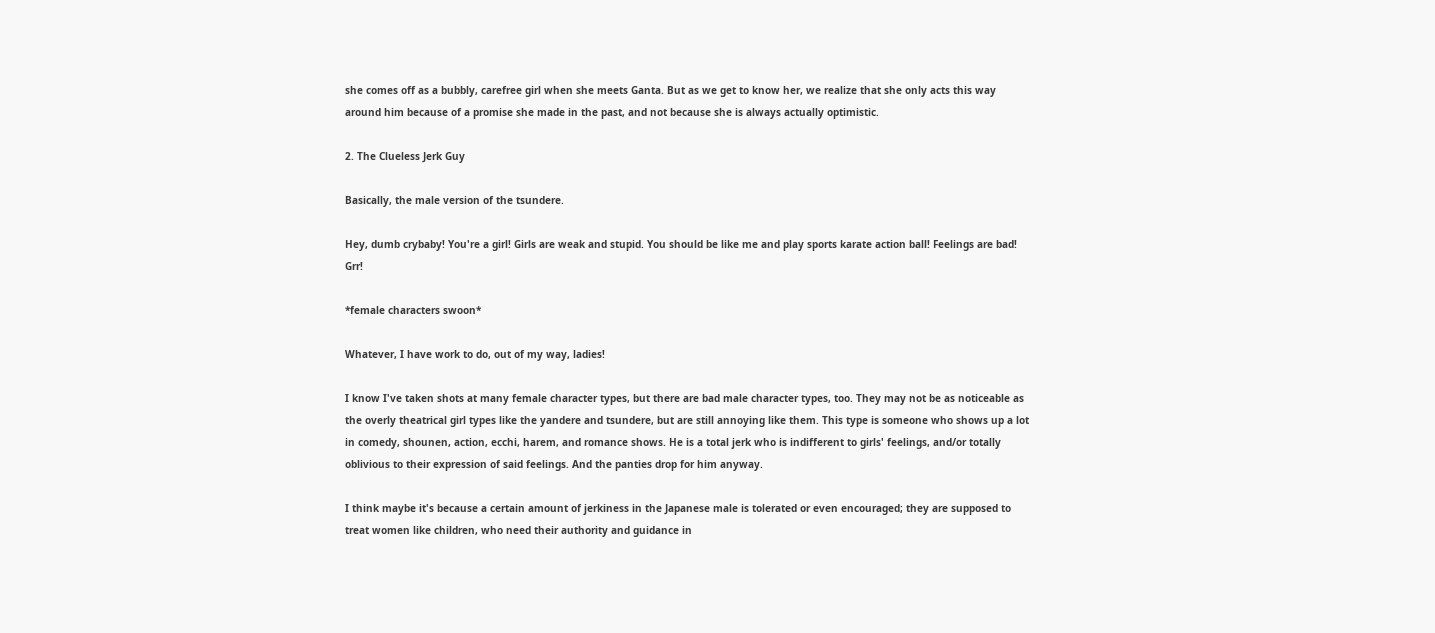she comes off as a bubbly, carefree girl when she meets Ganta. But as we get to know her, we realize that she only acts this way around him because of a promise she made in the past, and not because she is always actually optimistic.

2. The Clueless Jerk Guy

Basically, the male version of the tsundere.

Hey, dumb crybaby! You're a girl! Girls are weak and stupid. You should be like me and play sports karate action ball! Feelings are bad! Grr!

*female characters swoon*

Whatever, I have work to do, out of my way, ladies!

I know I've taken shots at many female character types, but there are bad male character types, too. They may not be as noticeable as the overly theatrical girl types like the yandere and tsundere, but are still annoying like them. This type is someone who shows up a lot in comedy, shounen, action, ecchi, harem, and romance shows. He is a total jerk who is indifferent to girls' feelings, and/or totally oblivious to their expression of said feelings. And the panties drop for him anyway.

I think maybe it's because a certain amount of jerkiness in the Japanese male is tolerated or even encouraged; they are supposed to treat women like children, who need their authority and guidance in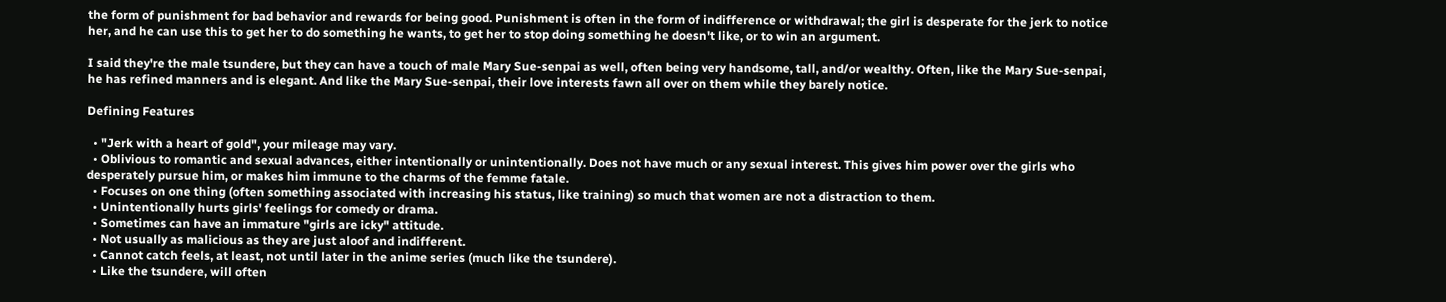the form of punishment for bad behavior and rewards for being good. Punishment is often in the form of indifference or withdrawal; the girl is desperate for the jerk to notice her, and he can use this to get her to do something he wants, to get her to stop doing something he doesn't like, or to win an argument.

I said they're the male tsundere, but they can have a touch of male Mary Sue-senpai as well, often being very handsome, tall, and/or wealthy. Often, like the Mary Sue-senpai, he has refined manners and is elegant. And like the Mary Sue-senpai, their love interests fawn all over on them while they barely notice.

Defining Features

  • "Jerk with a heart of gold", your mileage may vary.
  • Oblivious to romantic and sexual advances, either intentionally or unintentionally. Does not have much or any sexual interest. This gives him power over the girls who desperately pursue him, or makes him immune to the charms of the femme fatale.
  • Focuses on one thing (often something associated with increasing his status, like training) so much that women are not a distraction to them.
  • Unintentionally hurts girls' feelings for comedy or drama.
  • Sometimes can have an immature "girls are icky" attitude.
  • Not usually as malicious as they are just aloof and indifferent.
  • Cannot catch feels, at least, not until later in the anime series (much like the tsundere).
  • Like the tsundere, will often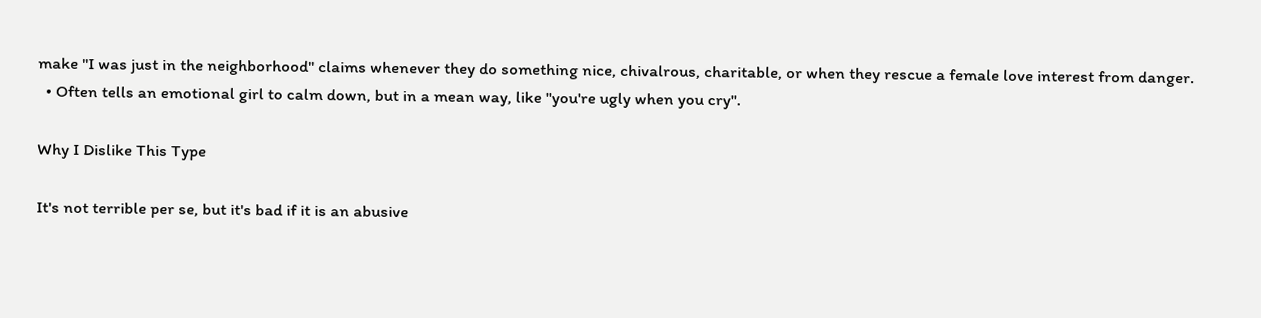make "I was just in the neighborhood" claims whenever they do something nice, chivalrous, charitable, or when they rescue a female love interest from danger.
  • Often tells an emotional girl to calm down, but in a mean way, like "you're ugly when you cry".

Why I Dislike This Type

It's not terrible per se, but it's bad if it is an abusive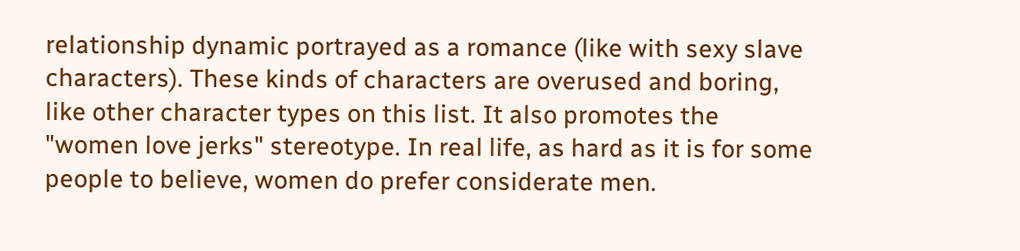relationship dynamic portrayed as a romance (like with sexy slave characters). These kinds of characters are overused and boring, like other character types on this list. It also promotes the "women love jerks" stereotype. In real life, as hard as it is for some people to believe, women do prefer considerate men.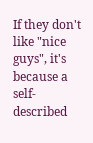If they don't like "nice guys", it's because a self-described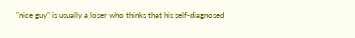"nice guy" is usually a loser who thinks that his self-diagnosed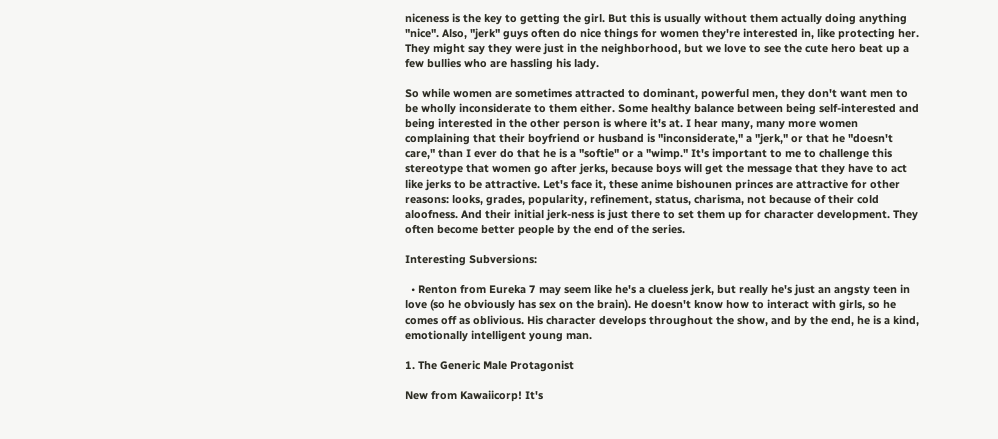niceness is the key to getting the girl. But this is usually without them actually doing anything "nice". Also, "jerk" guys often do nice things for women they're interested in, like protecting her. They might say they were just in the neighborhood, but we love to see the cute hero beat up a few bullies who are hassling his lady.

So while women are sometimes attracted to dominant, powerful men, they don't want men to be wholly inconsiderate to them either. Some healthy balance between being self-interested and being interested in the other person is where it's at. I hear many, many more women complaining that their boyfriend or husband is "inconsiderate," a "jerk," or that he "doesn't care," than I ever do that he is a "softie" or a "wimp." It's important to me to challenge this stereotype that women go after jerks, because boys will get the message that they have to act like jerks to be attractive. Let's face it, these anime bishounen princes are attractive for other reasons: looks, grades, popularity, refinement, status, charisma, not because of their cold aloofness. And their initial jerk-ness is just there to set them up for character development. They often become better people by the end of the series.

Interesting Subversions:

  • Renton from Eureka 7 may seem like he's a clueless jerk, but really he's just an angsty teen in love (so he obviously has sex on the brain). He doesn't know how to interact with girls, so he comes off as oblivious. His character develops throughout the show, and by the end, he is a kind, emotionally intelligent young man.

1. The Generic Male Protagonist

New from Kawaiicorp! It's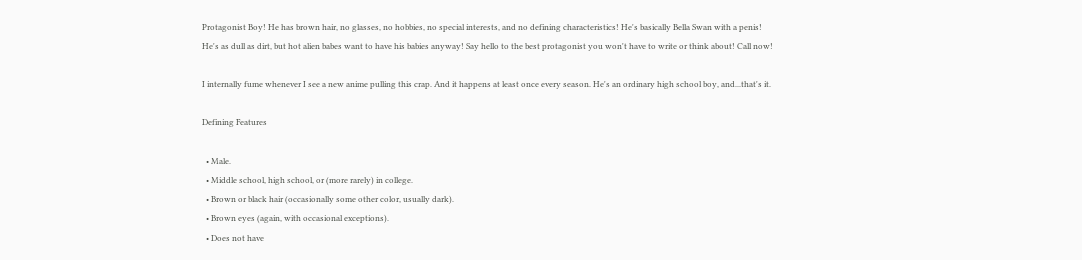Protagonist Boy! He has brown hair, no glasses, no hobbies, no special interests, and no defining characteristics! He's basically Bella Swan with a penis! He's as dull as dirt, but hot alien babes want to have his babies anyway! Say hello to the best protagonist you won't have to write or think about! Call now!

I internally fume whenever I see a new anime pulling this crap. And it happens at least once every season. He's an ordinary high school boy, and...that's it.

Defining Features

  • Male.
  • Middle school, high school, or (more rarely) in college.
  • Brown or black hair (occasionally some other color, usually dark).
  • Brown eyes (again, with occasional exceptions).
  • Does not have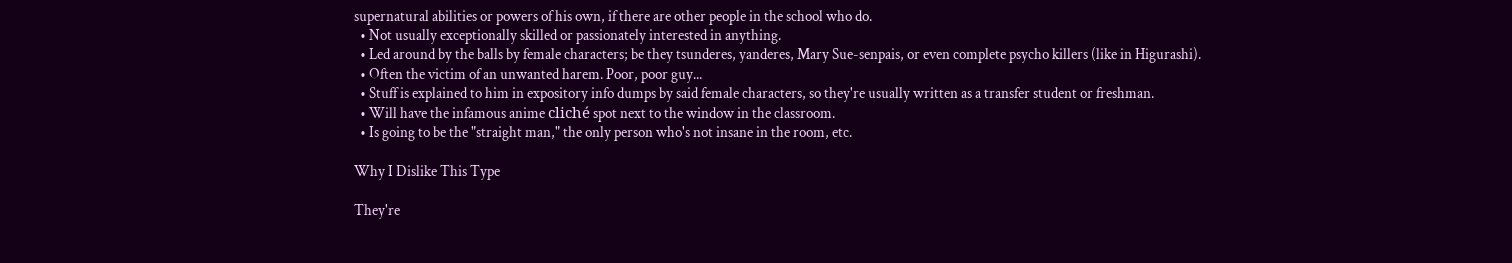supernatural abilities or powers of his own, if there are other people in the school who do.
  • Not usually exceptionally skilled or passionately interested in anything.
  • Led around by the balls by female characters; be they tsunderes, yanderes, Mary Sue-senpais, or even complete psycho killers (like in Higurashi).
  • Often the victim of an unwanted harem. Poor, poor guy...
  • Stuff is explained to him in expository info dumps by said female characters, so they're usually written as a transfer student or freshman.
  • Will have the infamous anime cliché spot next to the window in the classroom.
  • Is going to be the "straight man," the only person who's not insane in the room, etc.

Why I Dislike This Type

They're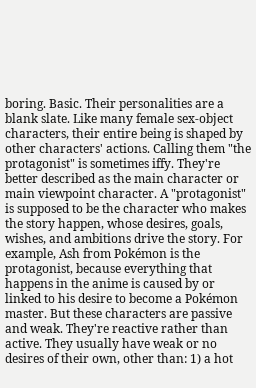boring. Basic. Their personalities are a blank slate. Like many female sex-object characters, their entire being is shaped by other characters' actions. Calling them "the protagonist" is sometimes iffy. They're better described as the main character or main viewpoint character. A "protagonist" is supposed to be the character who makes the story happen, whose desires, goals, wishes, and ambitions drive the story. For example, Ash from Pokémon is the protagonist, because everything that happens in the anime is caused by or linked to his desire to become a Pokémon master. But these characters are passive and weak. They're reactive rather than active. They usually have weak or no desires of their own, other than: 1) a hot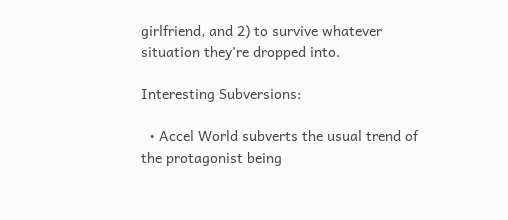girlfriend, and 2) to survive whatever situation they're dropped into.

Interesting Subversions:

  • Accel World subverts the usual trend of the protagonist being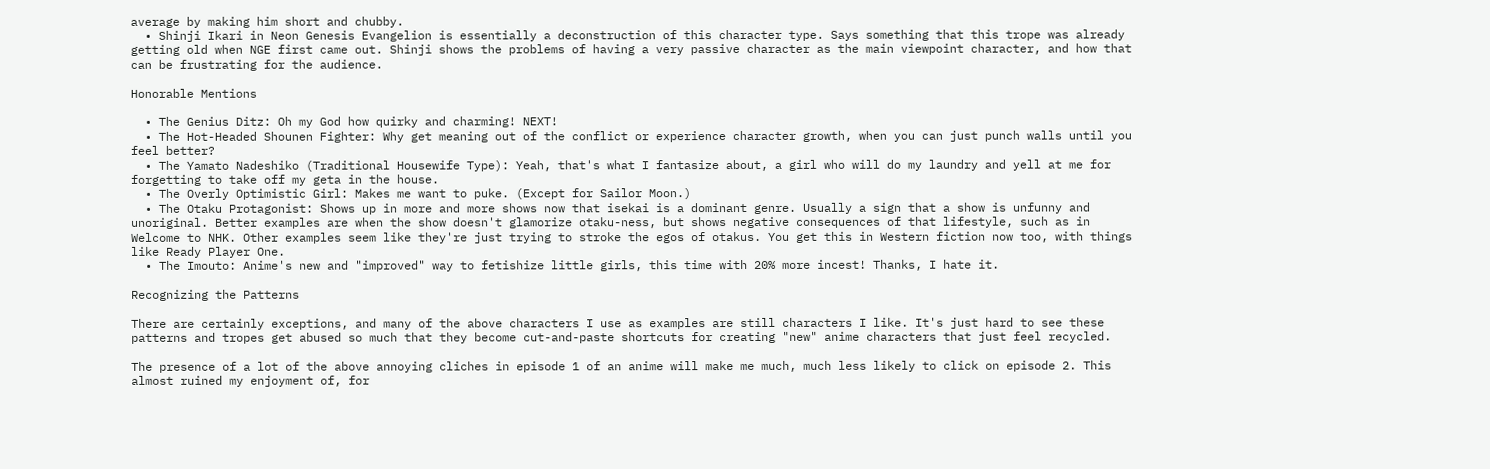average by making him short and chubby.
  • Shinji Ikari in Neon Genesis Evangelion is essentially a deconstruction of this character type. Says something that this trope was already getting old when NGE first came out. Shinji shows the problems of having a very passive character as the main viewpoint character, and how that can be frustrating for the audience.

Honorable Mentions

  • The Genius Ditz: Oh my God how quirky and charming! NEXT!
  • The Hot-Headed Shounen Fighter: Why get meaning out of the conflict or experience character growth, when you can just punch walls until you feel better?
  • The Yamato Nadeshiko (Traditional Housewife Type): Yeah, that's what I fantasize about, a girl who will do my laundry and yell at me for forgetting to take off my geta in the house.
  • The Overly Optimistic Girl: Makes me want to puke. (Except for Sailor Moon.)
  • The Otaku Protagonist: Shows up in more and more shows now that isekai is a dominant genre. Usually a sign that a show is unfunny and unoriginal. Better examples are when the show doesn't glamorize otaku-ness, but shows negative consequences of that lifestyle, such as in Welcome to NHK. Other examples seem like they're just trying to stroke the egos of otakus. You get this in Western fiction now too, with things like Ready Player One.
  • The Imouto: Anime's new and "improved" way to fetishize little girls, this time with 20% more incest! Thanks, I hate it.

Recognizing the Patterns

There are certainly exceptions, and many of the above characters I use as examples are still characters I like. It's just hard to see these patterns and tropes get abused so much that they become cut-and-paste shortcuts for creating "new" anime characters that just feel recycled.

The presence of a lot of the above annoying cliches in episode 1 of an anime will make me much, much less likely to click on episode 2. This almost ruined my enjoyment of, for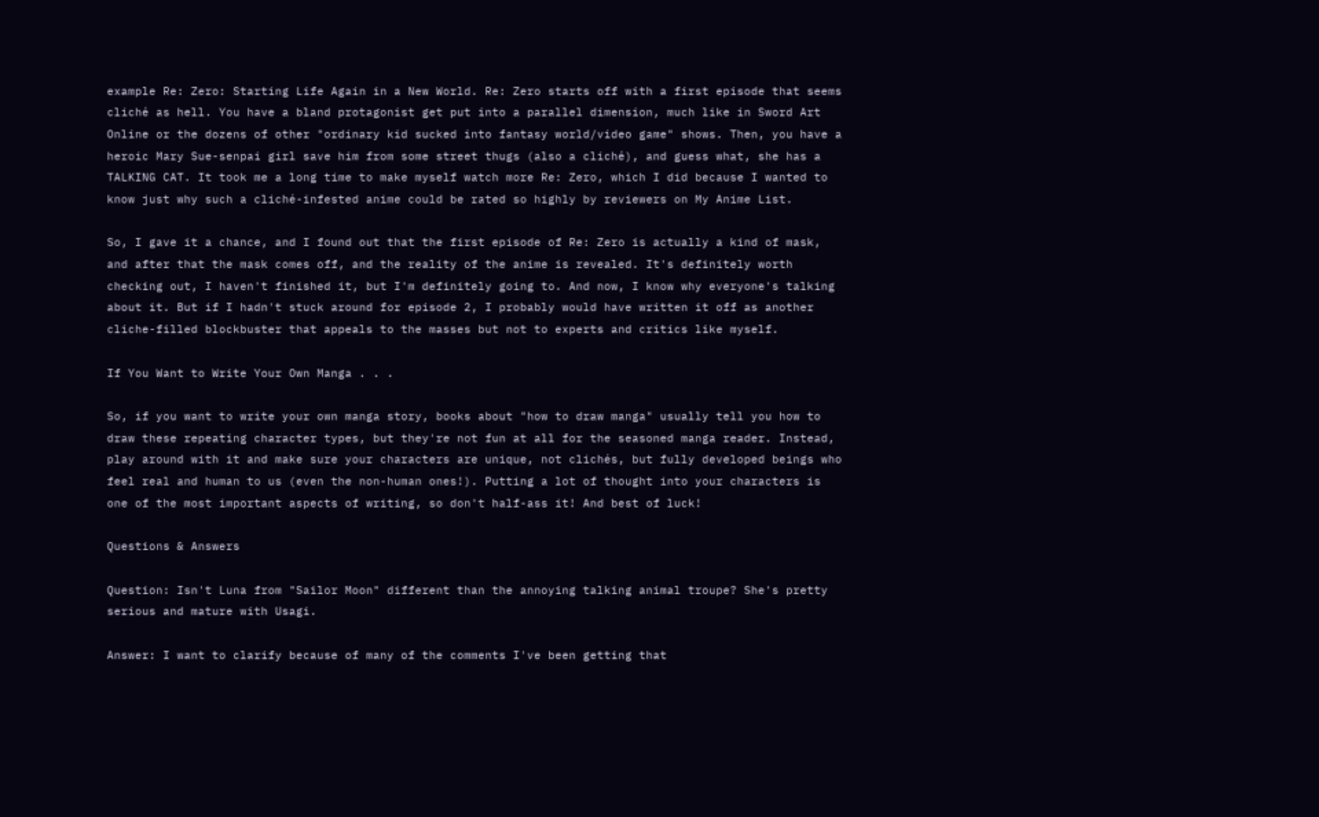example Re: Zero: Starting Life Again in a New World. Re: Zero starts off with a first episode that seems cliché as hell. You have a bland protagonist get put into a parallel dimension, much like in Sword Art Online or the dozens of other "ordinary kid sucked into fantasy world/video game" shows. Then, you have a heroic Mary Sue-senpai girl save him from some street thugs (also a cliché), and guess what, she has a TALKING CAT. It took me a long time to make myself watch more Re: Zero, which I did because I wanted to know just why such a cliché-infested anime could be rated so highly by reviewers on My Anime List.

So, I gave it a chance, and I found out that the first episode of Re: Zero is actually a kind of mask, and after that the mask comes off, and the reality of the anime is revealed. It's definitely worth checking out, I haven't finished it, but I'm definitely going to. And now, I know why everyone's talking about it. But if I hadn't stuck around for episode 2, I probably would have written it off as another cliche-filled blockbuster that appeals to the masses but not to experts and critics like myself.

If You Want to Write Your Own Manga . . .

So, if you want to write your own manga story, books about "how to draw manga" usually tell you how to draw these repeating character types, but they're not fun at all for the seasoned manga reader. Instead, play around with it and make sure your characters are unique, not clichés, but fully developed beings who feel real and human to us (even the non-human ones!). Putting a lot of thought into your characters is one of the most important aspects of writing, so don't half-ass it! And best of luck!

Questions & Answers

Question: Isn't Luna from "Sailor Moon" different than the annoying talking animal troupe? She's pretty serious and mature with Usagi.

Answer: I want to clarify because of many of the comments I've been getting that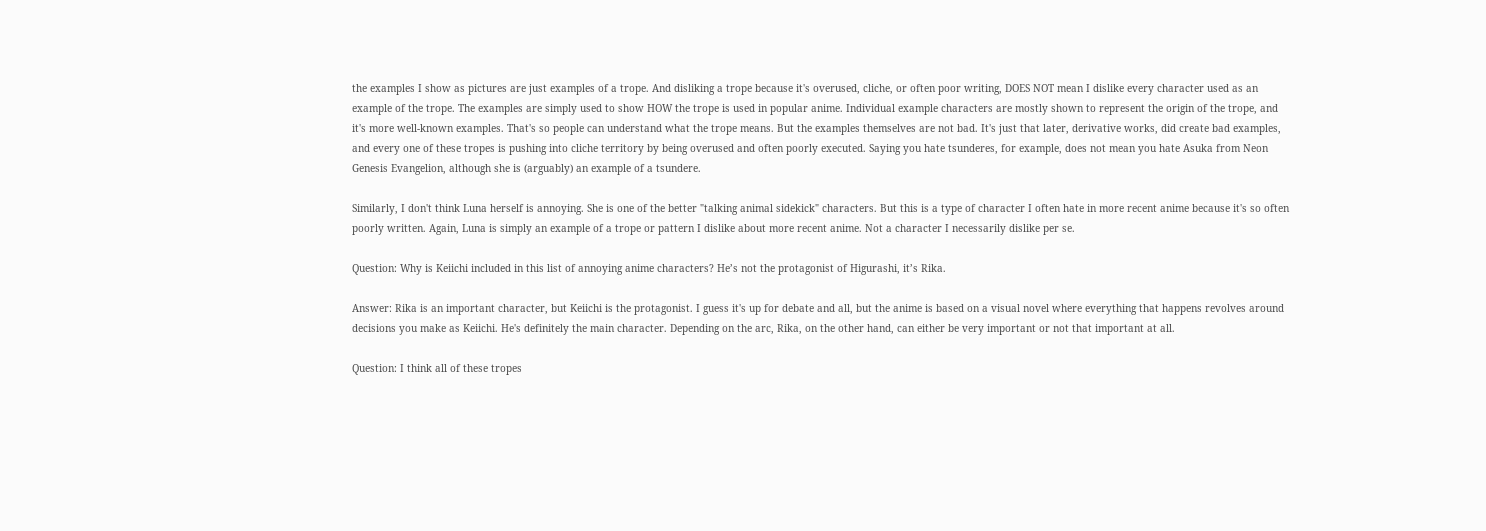the examples I show as pictures are just examples of a trope. And disliking a trope because it's overused, cliche, or often poor writing, DOES NOT mean I dislike every character used as an example of the trope. The examples are simply used to show HOW the trope is used in popular anime. Individual example characters are mostly shown to represent the origin of the trope, and it's more well-known examples. That's so people can understand what the trope means. But the examples themselves are not bad. It's just that later, derivative works, did create bad examples, and every one of these tropes is pushing into cliche territory by being overused and often poorly executed. Saying you hate tsunderes, for example, does not mean you hate Asuka from Neon Genesis Evangelion, although she is (arguably) an example of a tsundere.

Similarly, I don't think Luna herself is annoying. She is one of the better "talking animal sidekick" characters. But this is a type of character I often hate in more recent anime because it's so often poorly written. Again, Luna is simply an example of a trope or pattern I dislike about more recent anime. Not a character I necessarily dislike per se.

Question: Why is Keiichi included in this list of annoying anime characters? He’s not the protagonist of Higurashi, it’s Rika.

Answer: Rika is an important character, but Keiichi is the protagonist. I guess it's up for debate and all, but the anime is based on a visual novel where everything that happens revolves around decisions you make as Keiichi. He's definitely the main character. Depending on the arc, Rika, on the other hand, can either be very important or not that important at all.

Question: I think all of these tropes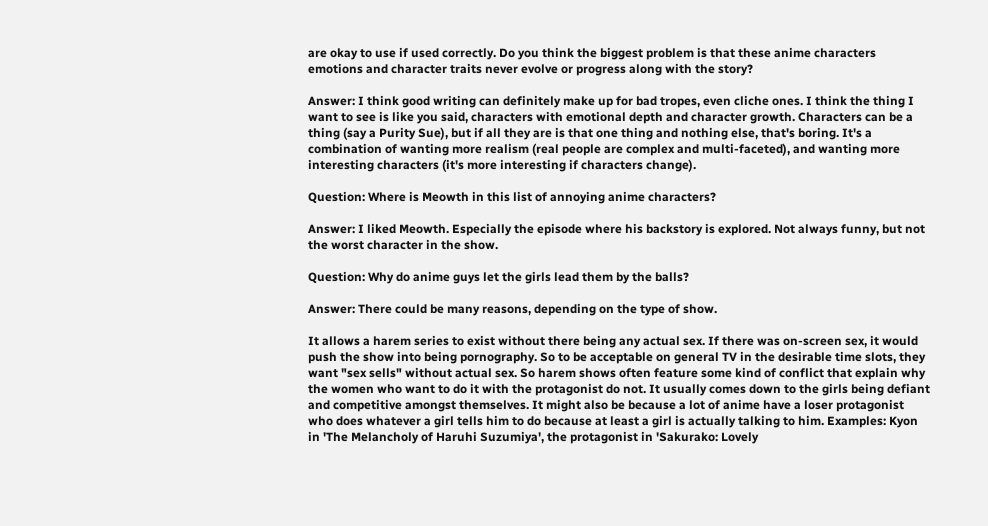are okay to use if used correctly. Do you think the biggest problem is that these anime characters emotions and character traits never evolve or progress along with the story?

Answer: I think good writing can definitely make up for bad tropes, even cliche ones. I think the thing I want to see is like you said, characters with emotional depth and character growth. Characters can be a thing (say a Purity Sue), but if all they are is that one thing and nothing else, that's boring. It's a combination of wanting more realism (real people are complex and multi-faceted), and wanting more interesting characters (it's more interesting if characters change).

Question: Where is Meowth in this list of annoying anime characters?

Answer: I liked Meowth. Especially the episode where his backstory is explored. Not always funny, but not the worst character in the show.

Question: Why do anime guys let the girls lead them by the balls?

Answer: There could be many reasons, depending on the type of show.

It allows a harem series to exist without there being any actual sex. If there was on-screen sex, it would push the show into being pornography. So to be acceptable on general TV in the desirable time slots, they want "sex sells" without actual sex. So harem shows often feature some kind of conflict that explain why the women who want to do it with the protagonist do not. It usually comes down to the girls being defiant and competitive amongst themselves. It might also be because a lot of anime have a loser protagonist who does whatever a girl tells him to do because at least a girl is actually talking to him. Examples: Kyon in 'The Melancholy of Haruhi Suzumiya', the protagonist in 'Sakurako: Lovely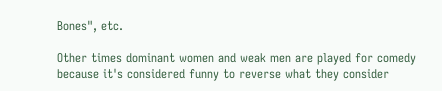Bones", etc.

Other times dominant women and weak men are played for comedy because it's considered funny to reverse what they consider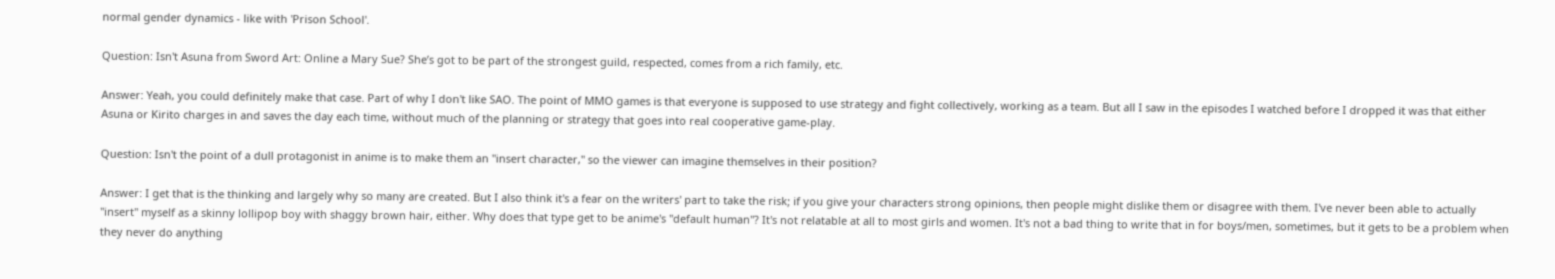normal gender dynamics - like with 'Prison School'.

Question: Isn't Asuna from Sword Art: Online a Mary Sue? She’s got to be part of the strongest guild, respected, comes from a rich family, etc.

Answer: Yeah, you could definitely make that case. Part of why I don't like SAO. The point of MMO games is that everyone is supposed to use strategy and fight collectively, working as a team. But all I saw in the episodes I watched before I dropped it was that either Asuna or Kirito charges in and saves the day each time, without much of the planning or strategy that goes into real cooperative game-play.

Question: Isn't the point of a dull protagonist in anime is to make them an "insert character," so the viewer can imagine themselves in their position?

Answer: I get that is the thinking and largely why so many are created. But I also think it's a fear on the writers' part to take the risk; if you give your characters strong opinions, then people might dislike them or disagree with them. I've never been able to actually "insert" myself as a skinny lollipop boy with shaggy brown hair, either. Why does that type get to be anime's "default human"? It's not relatable at all to most girls and women. It's not a bad thing to write that in for boys/men, sometimes, but it gets to be a problem when they never do anything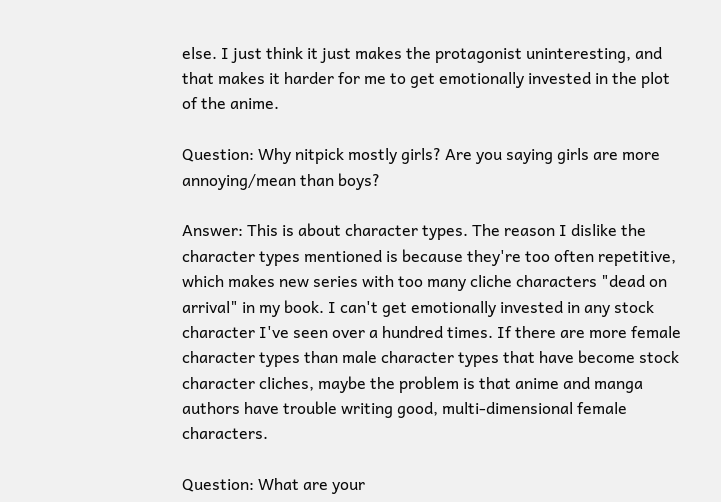else. I just think it just makes the protagonist uninteresting, and that makes it harder for me to get emotionally invested in the plot of the anime.

Question: Why nitpick mostly girls? Are you saying girls are more annoying/mean than boys?

Answer: This is about character types. The reason I dislike the character types mentioned is because they're too often repetitive, which makes new series with too many cliche characters "dead on arrival" in my book. I can't get emotionally invested in any stock character I've seen over a hundred times. If there are more female character types than male character types that have become stock character cliches, maybe the problem is that anime and manga authors have trouble writing good, multi-dimensional female characters.

Question: What are your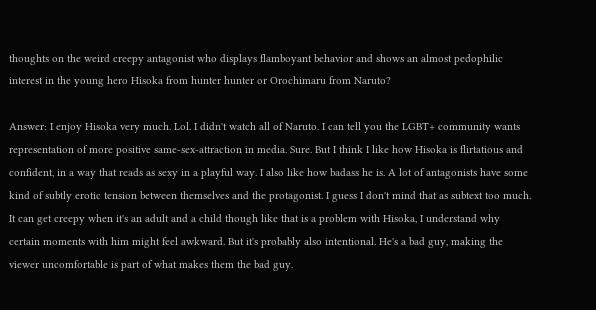thoughts on the weird creepy antagonist who displays flamboyant behavior and shows an almost pedophilic interest in the young hero Hisoka from hunter hunter or Orochimaru from Naruto?

Answer: I enjoy Hisoka very much. Lol. I didn't watch all of Naruto. I can tell you the LGBT+ community wants representation of more positive same-sex-attraction in media. Sure. But I think I like how Hisoka is flirtatious and confident, in a way that reads as sexy in a playful way. I also like how badass he is. A lot of antagonists have some kind of subtly erotic tension between themselves and the protagonist. I guess I don't mind that as subtext too much. It can get creepy when it's an adult and a child though like that is a problem with Hisoka, I understand why certain moments with him might feel awkward. But it's probably also intentional. He's a bad guy, making the viewer uncomfortable is part of what makes them the bad guy.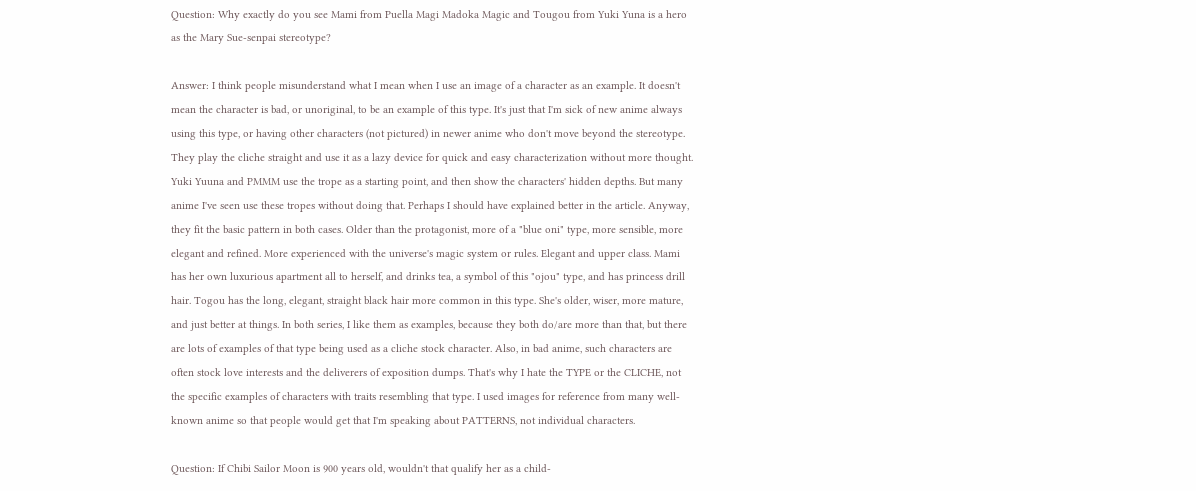Question: Why exactly do you see Mami from Puella Magi Madoka Magic and Tougou from Yuki Yuna is a hero as the Mary Sue-senpai stereotype?

Answer: I think people misunderstand what I mean when I use an image of a character as an example. It doesn't mean the character is bad, or unoriginal, to be an example of this type. It's just that I'm sick of new anime always using this type, or having other characters (not pictured) in newer anime who don't move beyond the stereotype. They play the cliche straight and use it as a lazy device for quick and easy characterization without more thought. Yuki Yuuna and PMMM use the trope as a starting point, and then show the characters' hidden depths. But many anime I've seen use these tropes without doing that. Perhaps I should have explained better in the article. Anyway, they fit the basic pattern in both cases. Older than the protagonist, more of a "blue oni" type, more sensible, more elegant and refined. More experienced with the universe's magic system or rules. Elegant and upper class. Mami has her own luxurious apartment all to herself, and drinks tea, a symbol of this "ojou" type, and has princess drill hair. Togou has the long, elegant, straight black hair more common in this type. She's older, wiser, more mature, and just better at things. In both series, I like them as examples, because they both do/are more than that, but there are lots of examples of that type being used as a cliche stock character. Also, in bad anime, such characters are often stock love interests and the deliverers of exposition dumps. That's why I hate the TYPE or the CLICHE, not the specific examples of characters with traits resembling that type. I used images for reference from many well-known anime so that people would get that I'm speaking about PATTERNS, not individual characters.

Question: If Chibi Sailor Moon is 900 years old, wouldn't that qualify her as a child-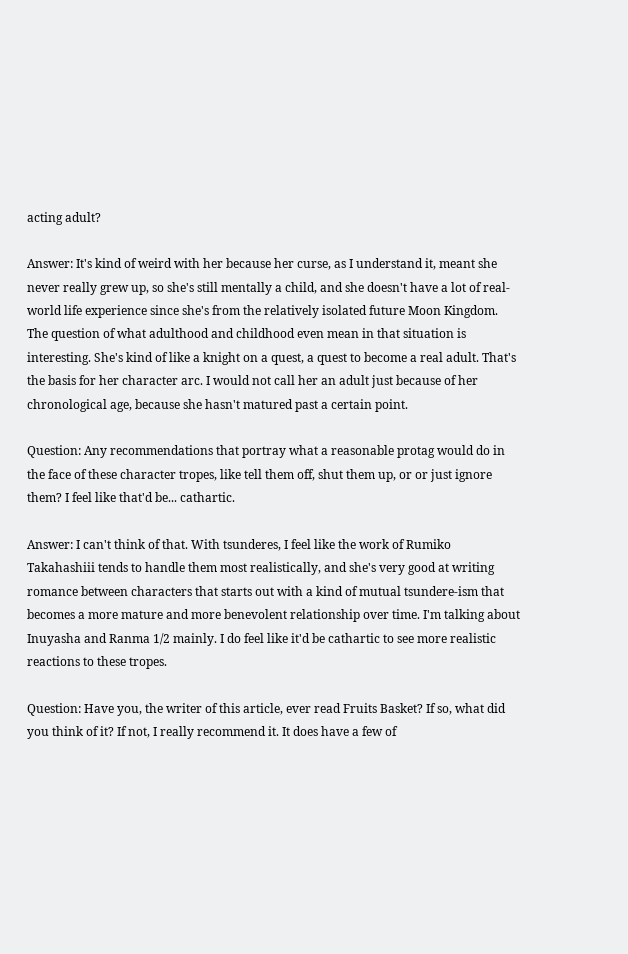acting adult?

Answer: It's kind of weird with her because her curse, as I understand it, meant she never really grew up, so she's still mentally a child, and she doesn't have a lot of real-world life experience since she's from the relatively isolated future Moon Kingdom. The question of what adulthood and childhood even mean in that situation is interesting. She's kind of like a knight on a quest, a quest to become a real adult. That's the basis for her character arc. I would not call her an adult just because of her chronological age, because she hasn't matured past a certain point.

Question: Any recommendations that portray what a reasonable protag would do in the face of these character tropes, like tell them off, shut them up, or or just ignore them? I feel like that'd be... cathartic.

Answer: I can't think of that. With tsunderes, I feel like the work of Rumiko Takahashiii tends to handle them most realistically, and she's very good at writing romance between characters that starts out with a kind of mutual tsundere-ism that becomes a more mature and more benevolent relationship over time. I'm talking about Inuyasha and Ranma 1/2 mainly. I do feel like it'd be cathartic to see more realistic reactions to these tropes.

Question: Have you, the writer of this article, ever read Fruits Basket? If so, what did you think of it? If not, I really recommend it. It does have a few of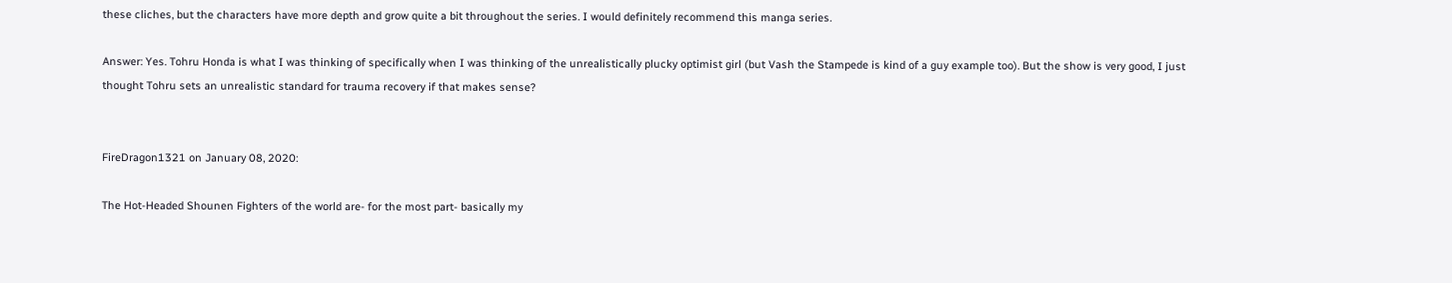these cliches, but the characters have more depth and grow quite a bit throughout the series. I would definitely recommend this manga series.

Answer: Yes. Tohru Honda is what I was thinking of specifically when I was thinking of the unrealistically plucky optimist girl (but Vash the Stampede is kind of a guy example too). But the show is very good, I just thought Tohru sets an unrealistic standard for trauma recovery if that makes sense?


FireDragon1321 on January 08, 2020:

The Hot-Headed Shounen Fighters of the world are- for the most part- basically my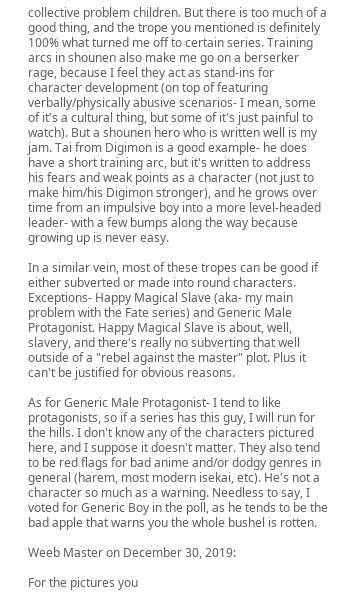collective problem children. But there is too much of a good thing, and the trope you mentioned is definitely 100% what turned me off to certain series. Training arcs in shounen also make me go on a berserker rage, because I feel they act as stand-ins for character development (on top of featuring verbally/physically abusive scenarios- I mean, some of it's a cultural thing, but some of it's just painful to watch). But a shounen hero who is written well is my jam. Tai from Digimon is a good example- he does have a short training arc, but it's written to address his fears and weak points as a character (not just to make him/his Digimon stronger), and he grows over time from an impulsive boy into a more level-headed leader- with a few bumps along the way because growing up is never easy.

In a similar vein, most of these tropes can be good if either subverted or made into round characters. Exceptions- Happy Magical Slave (aka- my main problem with the Fate series) and Generic Male Protagonist. Happy Magical Slave is about, well, slavery, and there's really no subverting that well outside of a "rebel against the master" plot. Plus it can't be justified for obvious reasons.

As for Generic Male Protagonist- I tend to like protagonists, so if a series has this guy, I will run for the hills. I don't know any of the characters pictured here, and I suppose it doesn't matter. They also tend to be red flags for bad anime and/or dodgy genres in general (harem, most modern isekai, etc). He's not a character so much as a warning. Needless to say, I voted for Generic Boy in the poll, as he tends to be the bad apple that warns you the whole bushel is rotten.

Weeb Master on December 30, 2019:

For the pictures you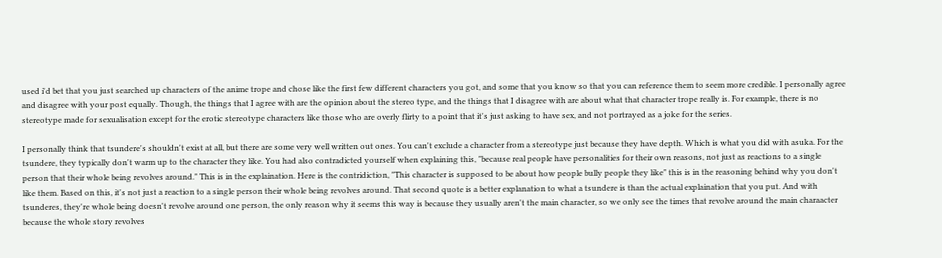used i'd bet that you just searched up characters of the anime trope and chose like the first few different characters you got, and some that you know so that you can reference them to seem more credible. I personally agree and disagree with your post equally. Though, the things that I agree with are the opinion about the stereo type, and the things that I disagree with are about what that character trope really is. For example, there is no stereotype made for sexualisation except for the erotic stereotype characters like those who are overly flirty to a point that it's just asking to have sex, and not portrayed as a joke for the series.

I personally think that tsundere's shouldn't exist at all, but there are some very well written out ones. You can't exclude a character from a stereotype just because they have depth. Which is what you did with asuka. For the tsundere, they typically don't warm up to the character they like. You had also contradicted yourself when explaining this, "because real people have personalities for their own reasons, not just as reactions to a single person that their whole being revolves around." This is in the explaination. Here is the contridiction, "This character is supposed to be about how people bully people they like" this is in the reasoning behind why you don't like them. Based on this, it's not just a reaction to a single person their whole being revolves around. That second quote is a better explanation to what a tsundere is than the actual explaination that you put. And with tsunderes, they're whole being doesn't revolve around one person, the only reason why it seems this way is because they usually aren't the main character, so we only see the times that revolve around the main charaacter because the whole story revolves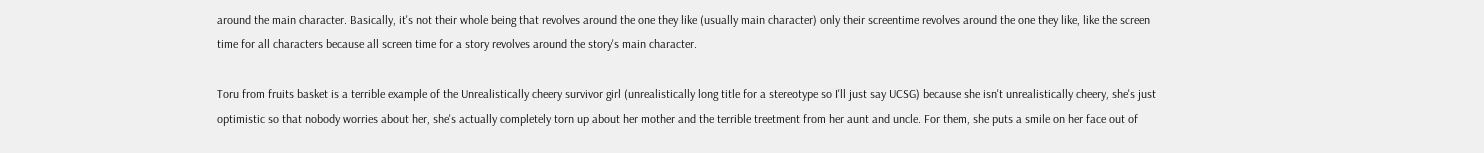around the main character. Basically, it's not their whole being that revolves around the one they like (usually main character) only their screentime revolves around the one they like, like the screen time for all characters because all screen time for a story revolves around the story's main character.

Toru from fruits basket is a terrible example of the Unrealistically cheery survivor girl (unrealistically long title for a stereotype so I'll just say UCSG) because she isn't unrealistically cheery, she's just optimistic so that nobody worries about her, she's actually completely torn up about her mother and the terrible treetment from her aunt and uncle. For them, she puts a smile on her face out of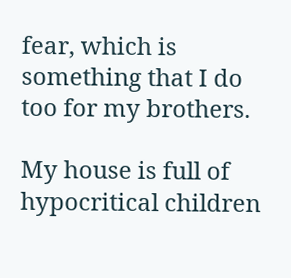fear, which is something that I do too for my brothers.

My house is full of hypocritical children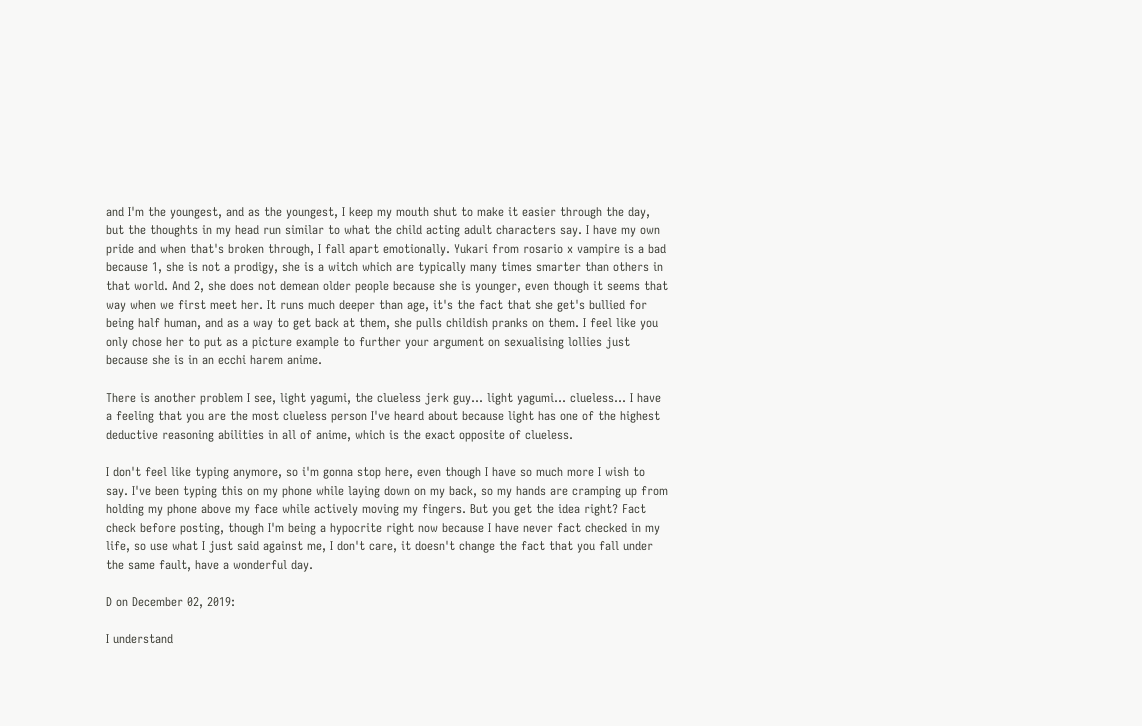and I'm the youngest, and as the youngest, I keep my mouth shut to make it easier through the day, but the thoughts in my head run similar to what the child acting adult characters say. I have my own pride and when that's broken through, I fall apart emotionally. Yukari from rosario x vampire is a bad because 1, she is not a prodigy, she is a witch which are typically many times smarter than others in that world. And 2, she does not demean older people because she is younger, even though it seems that way when we first meet her. It runs much deeper than age, it's the fact that she get's bullied for being half human, and as a way to get back at them, she pulls childish pranks on them. I feel like you only chose her to put as a picture example to further your argument on sexualising lollies just because she is in an ecchi harem anime.

There is another problem I see, light yagumi, the clueless jerk guy... light yagumi... clueless... I have a feeling that you are the most clueless person I've heard about because light has one of the highest deductive reasoning abilities in all of anime, which is the exact opposite of clueless.

I don't feel like typing anymore, so i'm gonna stop here, even though I have so much more I wish to say. I've been typing this on my phone while laying down on my back, so my hands are cramping up from holding my phone above my face while actively moving my fingers. But you get the idea right? Fact check before posting, though I'm being a hypocrite right now because I have never fact checked in my life, so use what I just said against me, I don't care, it doesn't change the fact that you fall under the same fault, have a wonderful day.

D on December 02, 2019:

I understand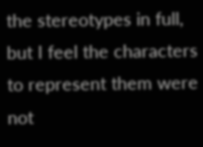the stereotypes in full, but I feel the characters to represent them were not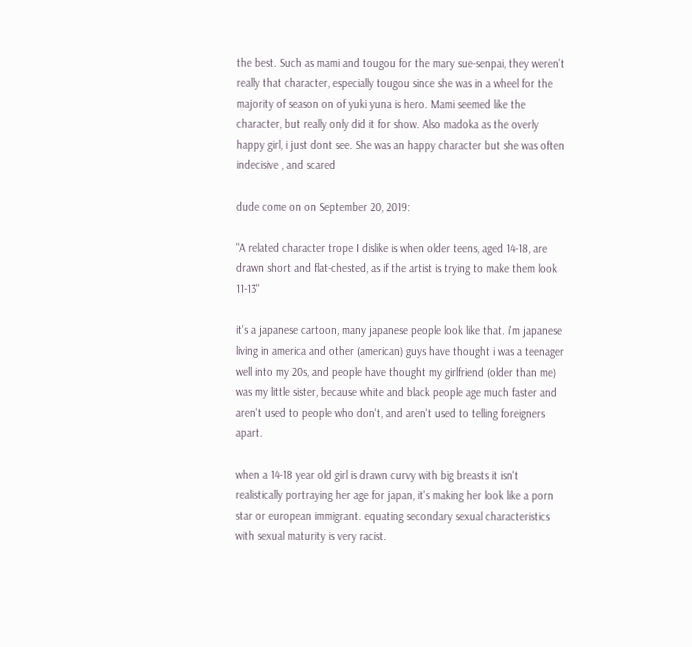the best. Such as mami and tougou for the mary sue-senpai, they weren’t really that character, especially tougou since she was in a wheel for the majority of season on of yuki yuna is hero. Mami seemed like the character, but really only did it for show. Also madoka as the overly happy girl, i just dont see. She was an happy character but she was often indecisive , and scared

dude come on on September 20, 2019:

"A related character trope I dislike is when older teens, aged 14-18, are drawn short and flat-chested, as if the artist is trying to make them look 11-13"

it's a japanese cartoon, many japanese people look like that. i'm japanese living in america and other (american) guys have thought i was a teenager well into my 20s, and people have thought my girlfriend (older than me) was my little sister, because white and black people age much faster and aren't used to people who don't, and aren't used to telling foreigners apart.

when a 14-18 year old girl is drawn curvy with big breasts it isn't realistically portraying her age for japan, it's making her look like a porn star or european immigrant. equating secondary sexual characteristics with sexual maturity is very racist.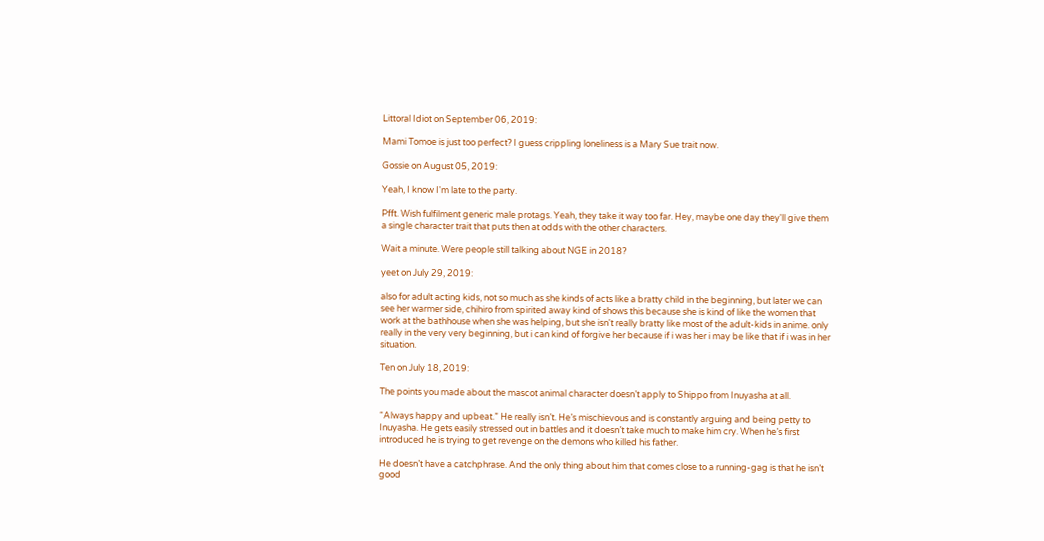Littoral Idiot on September 06, 2019:

Mami Tomoe is just too perfect? I guess crippling loneliness is a Mary Sue trait now.

Gossie on August 05, 2019:

Yeah, I know I'm late to the party.

Pfft. Wish fulfilment generic male protags. Yeah, they take it way too far. Hey, maybe one day they'll give them a single character trait that puts then at odds with the other characters.

Wait a minute. Were people still talking about NGE in 2018?

yeet on July 29, 2019:

also for adult acting kids, not so much as she kinds of acts like a bratty child in the beginning, but later we can see her warmer side, chihiro from spirited away kind of shows this because she is kind of like the women that work at the bathhouse when she was helping, but she isn't really bratty like most of the adult-kids in anime. only really in the very very beginning, but i can kind of forgive her because if i was her i may be like that if i was in her situation.

Ten on July 18, 2019:

The points you made about the mascot animal character doesn’t apply to Shippo from Inuyasha at all.

“Always happy and upbeat.” He really isn’t. He’s mischievous and is constantly arguing and being petty to Inuyasha. He gets easily stressed out in battles and it doesn’t take much to make him cry. When he’s first introduced he is trying to get revenge on the demons who killed his father.

He doesn’t have a catchphrase. And the only thing about him that comes close to a running-gag is that he isn’t good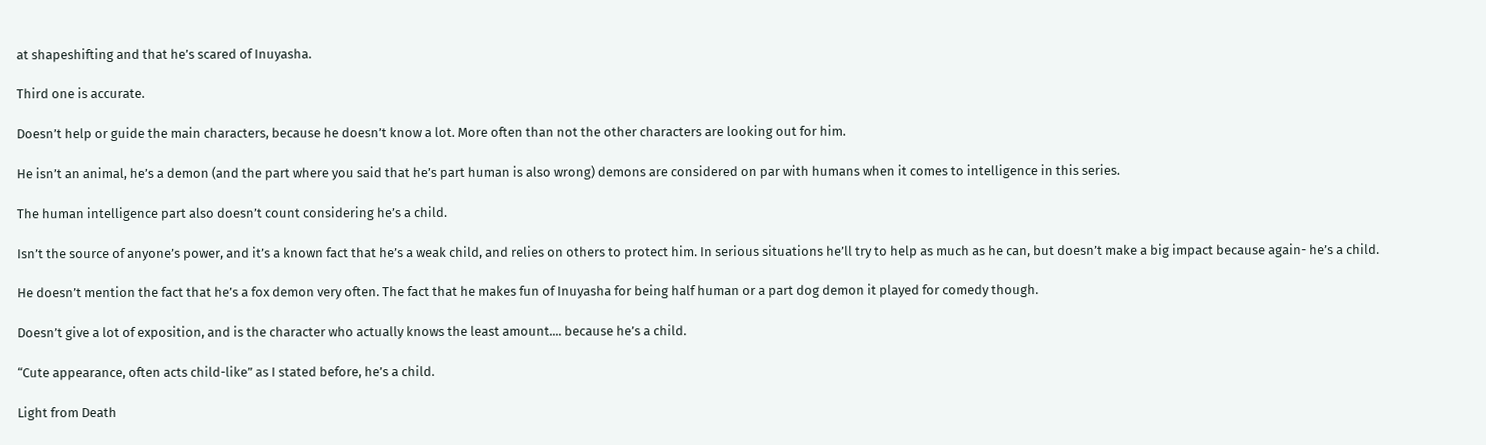at shapeshifting and that he’s scared of Inuyasha.

Third one is accurate.

Doesn’t help or guide the main characters, because he doesn’t know a lot. More often than not the other characters are looking out for him.

He isn’t an animal, he’s a demon (and the part where you said that he’s part human is also wrong) demons are considered on par with humans when it comes to intelligence in this series.

The human intelligence part also doesn’t count considering he’s a child.

Isn’t the source of anyone’s power, and it’s a known fact that he’s a weak child, and relies on others to protect him. In serious situations he’ll try to help as much as he can, but doesn’t make a big impact because again- he’s a child.

He doesn’t mention the fact that he’s a fox demon very often. The fact that he makes fun of Inuyasha for being half human or a part dog demon it played for comedy though.

Doesn’t give a lot of exposition, and is the character who actually knows the least amount.... because he’s a child.

“Cute appearance, often acts child-like” as I stated before, he’s a child.

Light from Death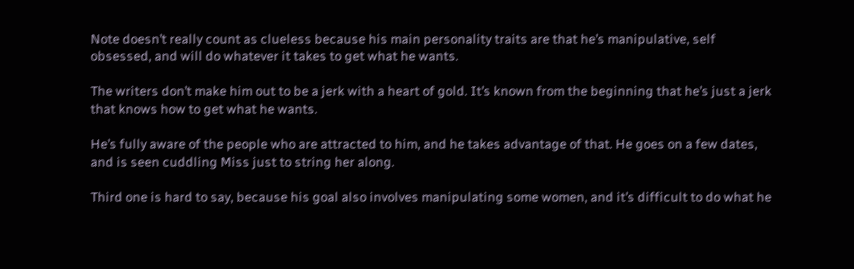Note doesn’t really count as clueless because his main personality traits are that he’s manipulative, self obsessed, and will do whatever it takes to get what he wants.

The writers don’t make him out to be a jerk with a heart of gold. It’s known from the beginning that he’s just a jerk that knows how to get what he wants.

He’s fully aware of the people who are attracted to him, and he takes advantage of that. He goes on a few dates, and is seen cuddling Miss just to string her along.

Third one is hard to say, because his goal also involves manipulating some women, and it’s difficult to do what he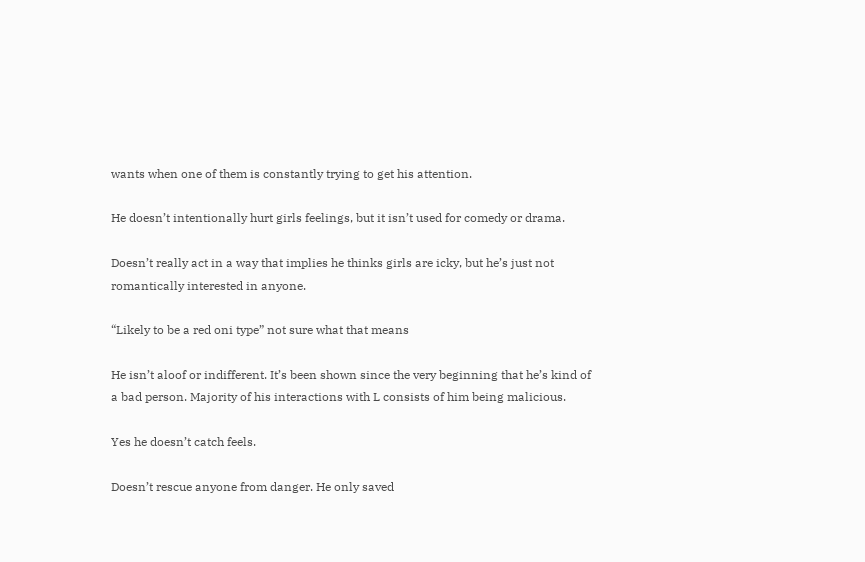wants when one of them is constantly trying to get his attention.

He doesn’t intentionally hurt girls feelings, but it isn’t used for comedy or drama.

Doesn’t really act in a way that implies he thinks girls are icky, but he’s just not romantically interested in anyone.

“Likely to be a red oni type” not sure what that means

He isn’t aloof or indifferent. It’s been shown since the very beginning that he’s kind of a bad person. Majority of his interactions with L consists of him being malicious.

Yes he doesn’t catch feels.

Doesn’t rescue anyone from danger. He only saved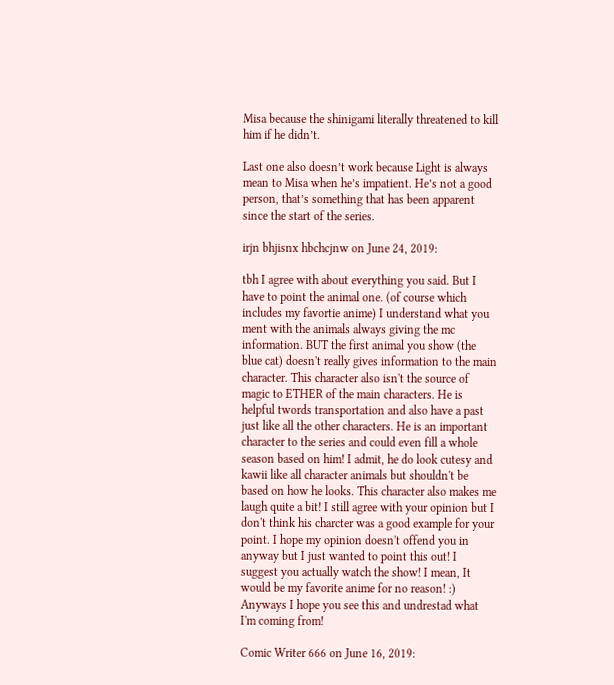Misa because the shinigami literally threatened to kill him if he didn’t.

Last one also doesn’t work because Light is always mean to Misa when he’s impatient. He’s not a good person, that’s something that has been apparent since the start of the series.

irjn bhjisnx hbchcjnw on June 24, 2019:

tbh I agree with about everything you said. But I have to point the animal one. (of course which includes my favortie anime) I understand what you ment with the animals always giving the mc information. BUT the first animal you show (the blue cat) doesn't really gives information to the main character. This character also isn't the source of magic to ETHER of the main characters. He is helpful twords transportation and also have a past just like all the other characters. He is an important character to the series and could even fill a whole season based on him! I admit, he do look cutesy and kawii like all character animals but shouldn't be based on how he looks. This character also makes me laugh quite a bit! I still agree with your opinion but I don't think his charcter was a good example for your point. I hope my opinion doesn't offend you in anyway but I just wanted to point this out! I suggest you actually watch the show! I mean, It would be my favorite anime for no reason! :) Anyways I hope you see this and undrestad what I'm coming from!

Comic Writer 666 on June 16, 2019: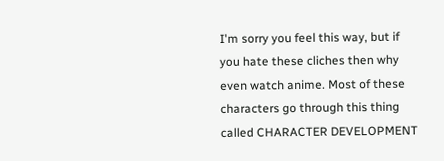I'm sorry you feel this way, but if you hate these cliches then why even watch anime. Most of these characters go through this thing called CHARACTER DEVELOPMENT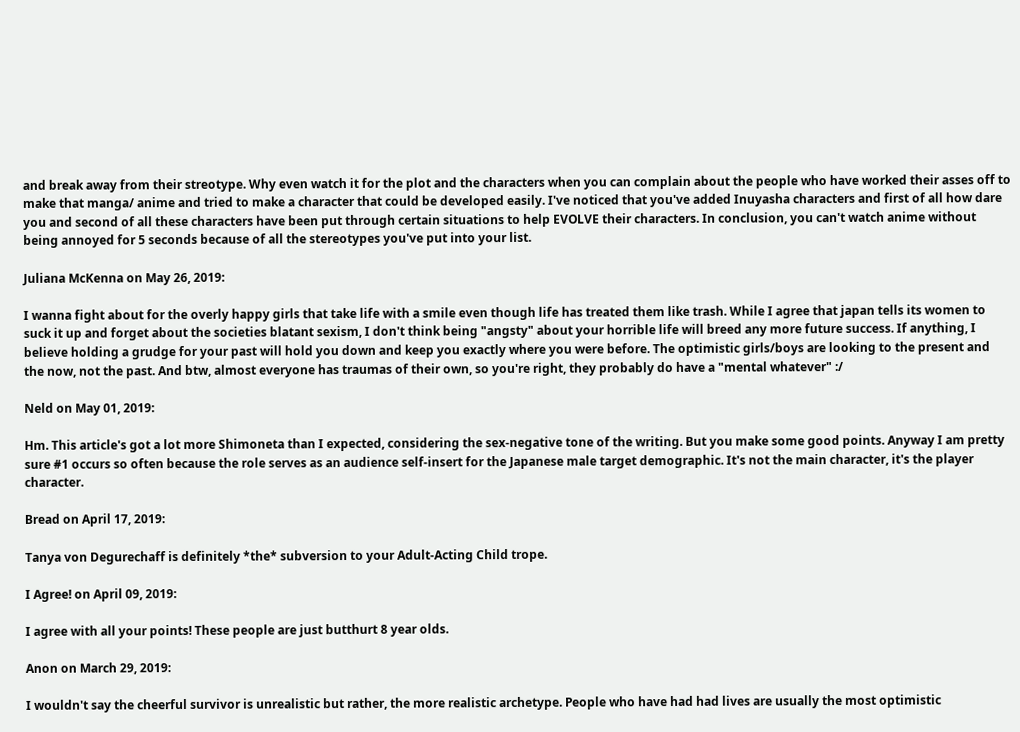and break away from their streotype. Why even watch it for the plot and the characters when you can complain about the people who have worked their asses off to make that manga/ anime and tried to make a character that could be developed easily. I've noticed that you've added Inuyasha characters and first of all how dare you and second of all these characters have been put through certain situations to help EVOLVE their characters. In conclusion, you can't watch anime without being annoyed for 5 seconds because of all the stereotypes you've put into your list.

Juliana McKenna on May 26, 2019:

I wanna fight about for the overly happy girls that take life with a smile even though life has treated them like trash. While I agree that japan tells its women to suck it up and forget about the societies blatant sexism, I don't think being "angsty" about your horrible life will breed any more future success. If anything, I believe holding a grudge for your past will hold you down and keep you exactly where you were before. The optimistic girls/boys are looking to the present and the now, not the past. And btw, almost everyone has traumas of their own, so you're right, they probably do have a "mental whatever" :/

Neld on May 01, 2019:

Hm. This article's got a lot more Shimoneta than I expected, considering the sex-negative tone of the writing. But you make some good points. Anyway I am pretty sure #1 occurs so often because the role serves as an audience self-insert for the Japanese male target demographic. It's not the main character, it's the player character.

Bread on April 17, 2019:

Tanya von Degurechaff is definitely *the* subversion to your Adult-Acting Child trope.

I Agree! on April 09, 2019:

I agree with all your points! These people are just butthurt 8 year olds.

Anon on March 29, 2019:

I wouldn't say the cheerful survivor is unrealistic but rather, the more realistic archetype. People who have had had lives are usually the most optimistic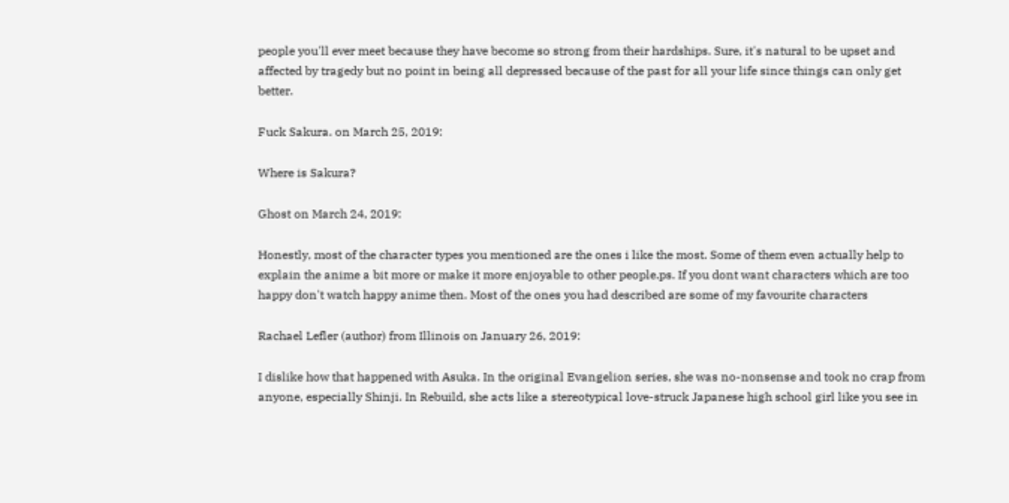people you'll ever meet because they have become so strong from their hardships. Sure, it's natural to be upset and affected by tragedy but no point in being all depressed because of the past for all your life since things can only get better.

Fuck Sakura. on March 25, 2019:

Where is Sakura?

Ghost on March 24, 2019:

Honestly, most of the character types you mentioned are the ones i like the most. Some of them even actually help to explain the anime a bit more or make it more enjoyable to other people.ps. If you dont want characters which are too happy don't watch happy anime then. Most of the ones you had described are some of my favourite characters

Rachael Lefler (author) from Illinois on January 26, 2019:

I dislike how that happened with Asuka. In the original Evangelion series, she was no-nonsense and took no crap from anyone, especially Shinji. In Rebuild, she acts like a stereotypical love-struck Japanese high school girl like you see in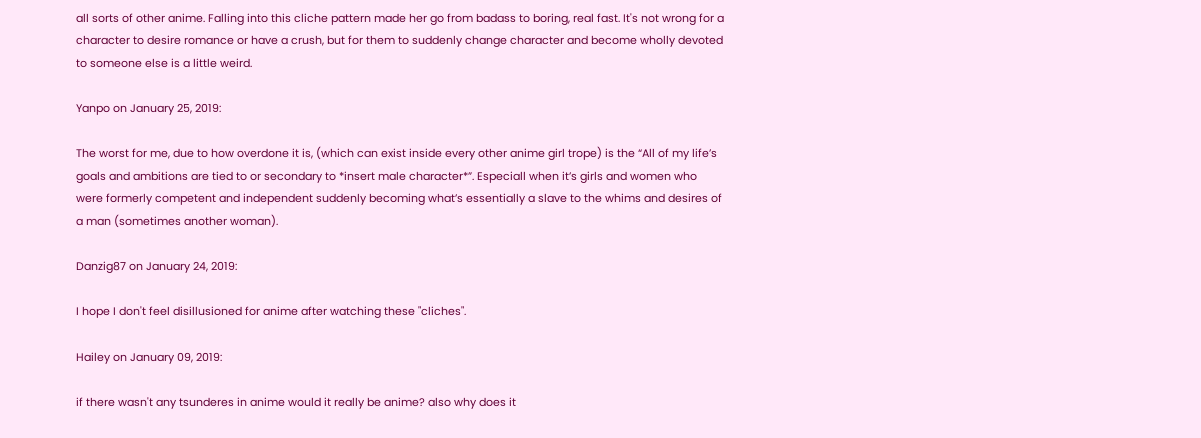all sorts of other anime. Falling into this cliche pattern made her go from badass to boring, real fast. It's not wrong for a character to desire romance or have a crush, but for them to suddenly change character and become wholly devoted to someone else is a little weird.

Yanpo on January 25, 2019:

The worst for me, due to how overdone it is, (which can exist inside every other anime girl trope) is the “All of my life’s goals and ambitions are tied to or secondary to *insert male character*”. Especiall when it’s girls and women who were formerly competent and independent suddenly becoming what’s essentially a slave to the whims and desires of a man (sometimes another woman).

Danzig87 on January 24, 2019:

I hope I don't feel disillusioned for anime after watching these "cliches".

Hailey on January 09, 2019:

if there wasn't any tsunderes in anime would it really be anime? also why does it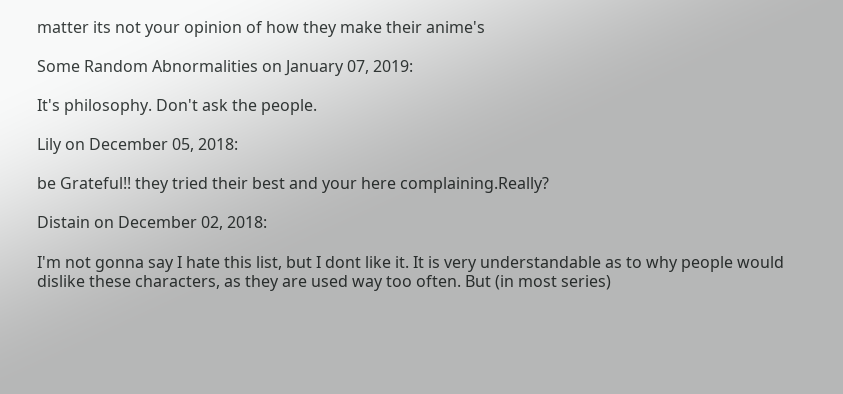matter its not your opinion of how they make their anime's

Some Random Abnormalities on January 07, 2019:

It's philosophy. Don't ask the people.

Lily on December 05, 2018:

be Grateful!! they tried their best and your here complaining.Really?

Distain on December 02, 2018:

I'm not gonna say I hate this list, but I dont like it. It is very understandable as to why people would dislike these characters, as they are used way too often. But (in most series)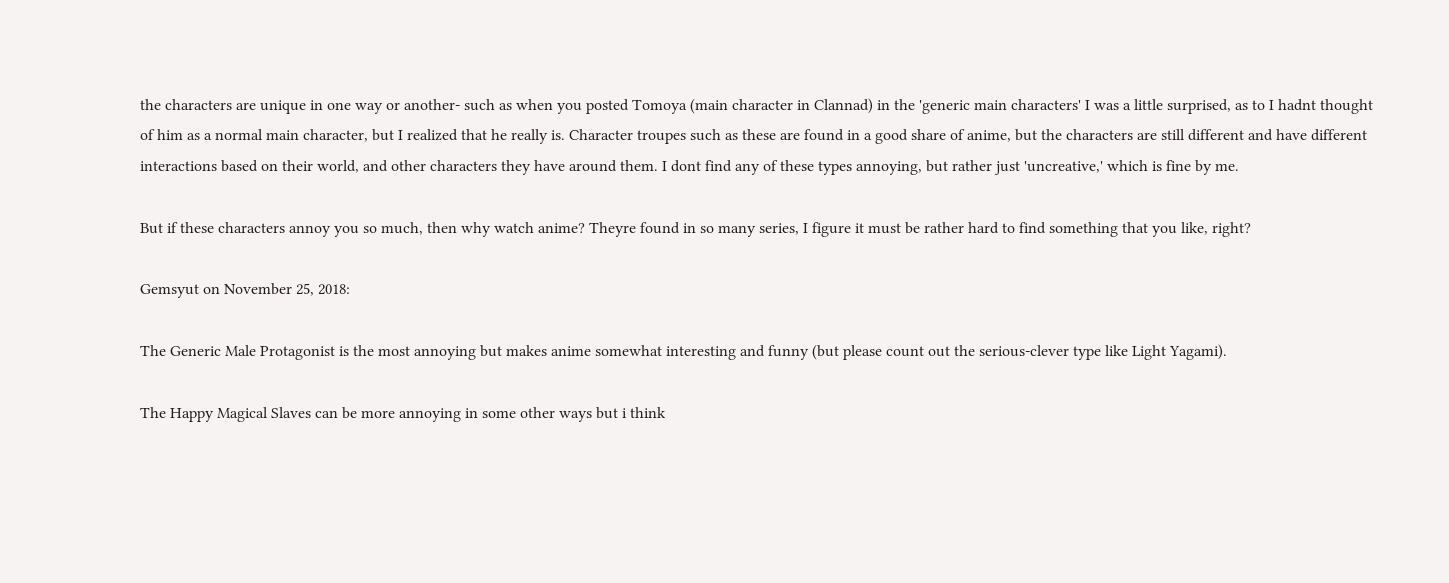the characters are unique in one way or another- such as when you posted Tomoya (main character in Clannad) in the 'generic main characters' I was a little surprised, as to I hadnt thought of him as a normal main character, but I realized that he really is. Character troupes such as these are found in a good share of anime, but the characters are still different and have different interactions based on their world, and other characters they have around them. I dont find any of these types annoying, but rather just 'uncreative,' which is fine by me.

But if these characters annoy you so much, then why watch anime? Theyre found in so many series, I figure it must be rather hard to find something that you like, right?

Gemsyut on November 25, 2018:

The Generic Male Protagonist is the most annoying but makes anime somewhat interesting and funny (but please count out the serious-clever type like Light Yagami).

The Happy Magical Slaves can be more annoying in some other ways but i think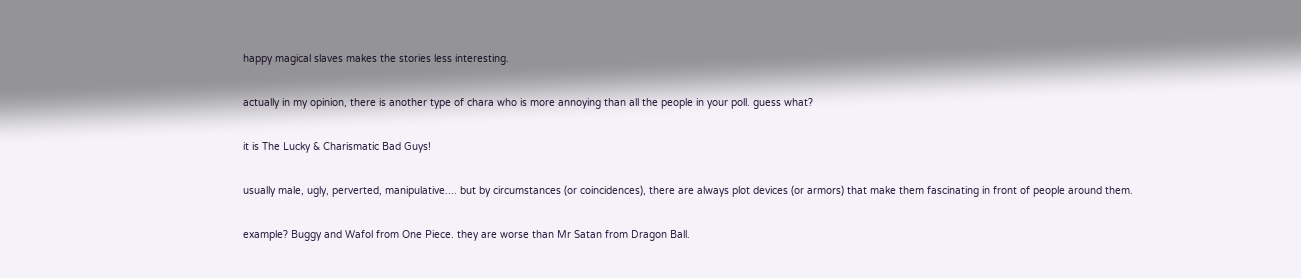happy magical slaves makes the stories less interesting.

actually in my opinion, there is another type of chara who is more annoying than all the people in your poll. guess what?

it is The Lucky & Charismatic Bad Guys!

usually male, ugly, perverted, manipulative.... but by circumstances (or coincidences), there are always plot devices (or armors) that make them fascinating in front of people around them.

example? Buggy and Wafol from One Piece. they are worse than Mr Satan from Dragon Ball.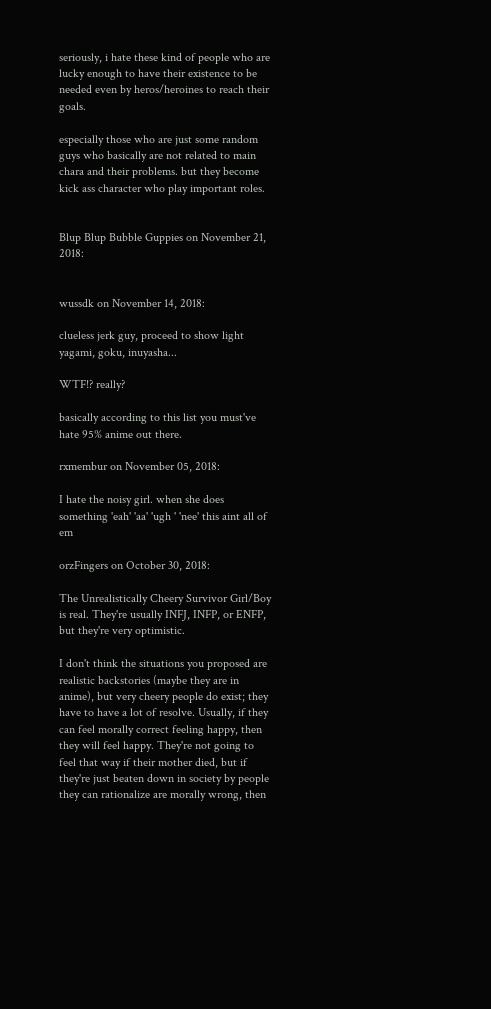seriously, i hate these kind of people who are lucky enough to have their existence to be needed even by heros/heroines to reach their goals.

especially those who are just some random guys who basically are not related to main chara and their problems. but they become kick ass character who play important roles.


Blup Blup Bubble Guppies on November 21, 2018:


wussdk on November 14, 2018:

clueless jerk guy, proceed to show light yagami, goku, inuyasha...

WTF!? really?

basically according to this list you must've hate 95% anime out there.

rxmembur on November 05, 2018:

I hate the noisy girl. when she does something 'eah' 'aa' 'ugh ' 'nee' this aint all of em

orzFingers on October 30, 2018:

The Unrealistically Cheery Survivor Girl/Boy is real. They're usually INFJ, INFP, or ENFP, but they're very optimistic.

I don't think the situations you proposed are realistic backstories (maybe they are in anime), but very cheery people do exist; they have to have a lot of resolve. Usually, if they can feel morally correct feeling happy, then they will feel happy. They're not going to feel that way if their mother died, but if they're just beaten down in society by people they can rationalize are morally wrong, then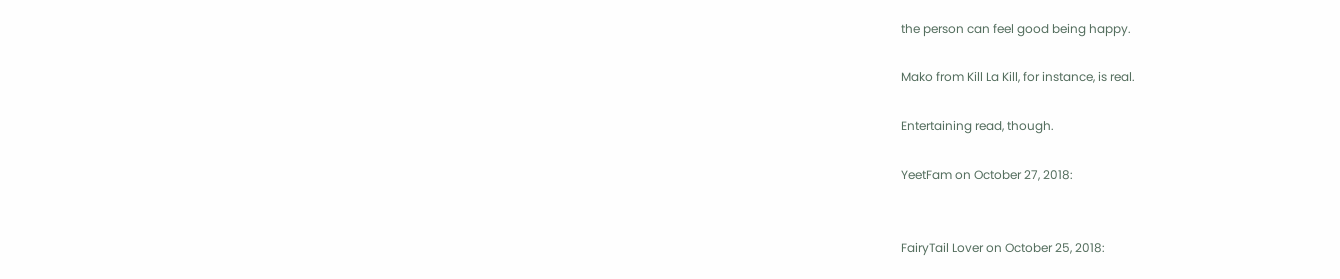the person can feel good being happy.

Mako from Kill La Kill, for instance, is real.

Entertaining read, though.

YeetFam on October 27, 2018:


FairyTail Lover on October 25, 2018: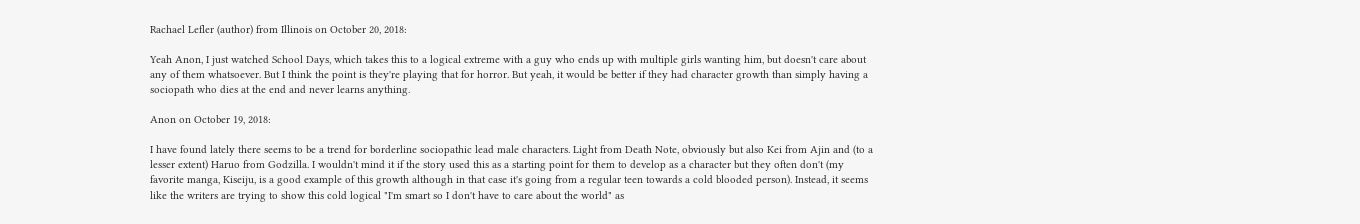Rachael Lefler (author) from Illinois on October 20, 2018:

Yeah Anon, I just watched School Days, which takes this to a logical extreme with a guy who ends up with multiple girls wanting him, but doesn't care about any of them whatsoever. But I think the point is they're playing that for horror. But yeah, it would be better if they had character growth than simply having a sociopath who dies at the end and never learns anything.

Anon on October 19, 2018:

I have found lately there seems to be a trend for borderline sociopathic lead male characters. Light from Death Note, obviously but also Kei from Ajin and (to a lesser extent) Haruo from Godzilla. I wouldn't mind it if the story used this as a starting point for them to develop as a character but they often don't (my favorite manga, Kiseiju, is a good example of this growth although in that case it's going from a regular teen towards a cold blooded person). Instead, it seems like the writers are trying to show this cold logical "I'm smart so I don't have to care about the world" as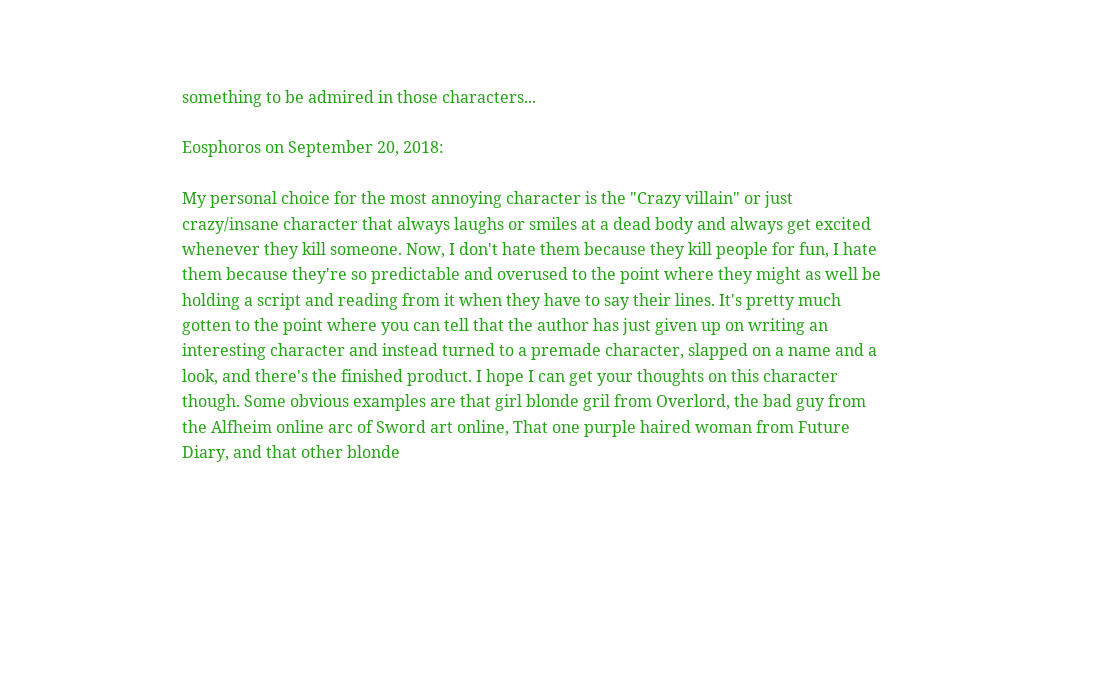something to be admired in those characters...

Eosphoros on September 20, 2018:

My personal choice for the most annoying character is the "Crazy villain" or just crazy/insane character that always laughs or smiles at a dead body and always get excited whenever they kill someone. Now, I don't hate them because they kill people for fun, I hate them because they're so predictable and overused to the point where they might as well be holding a script and reading from it when they have to say their lines. It's pretty much gotten to the point where you can tell that the author has just given up on writing an interesting character and instead turned to a premade character, slapped on a name and a look, and there's the finished product. I hope I can get your thoughts on this character though. Some obvious examples are that girl blonde gril from Overlord, the bad guy from the Alfheim online arc of Sword art online, That one purple haired woman from Future Diary, and that other blonde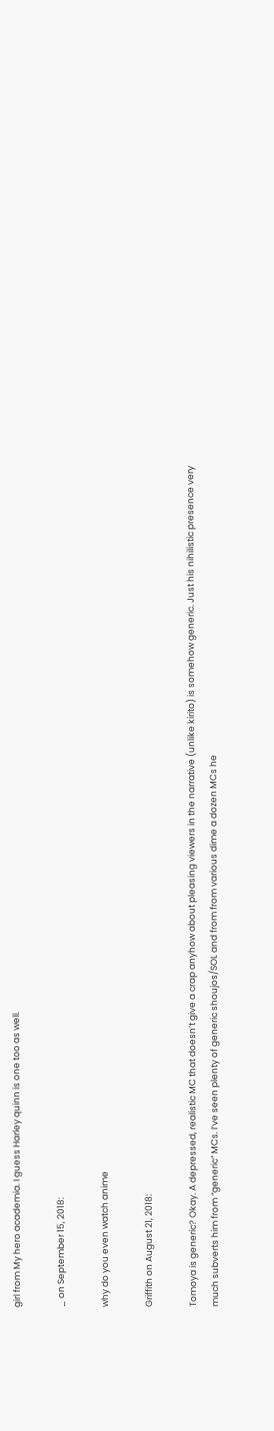girl from My hero academia. I guess Harley quinn is one too as well.

_ on September 15, 2018:

why do you even watch anime

Griffith on August 21, 2018:

Tomoya is generic? Okay. A depressed, realistic MC that doesn’t give a crap anyhow about pleasing viewers in the narrative (unlike kirito) is somehow generic. Just his nihilistic presence very much subverts him from “generic” MCs. I’ve seen plenty of generic shoujos/SOL and from from various dime a dozen MCs he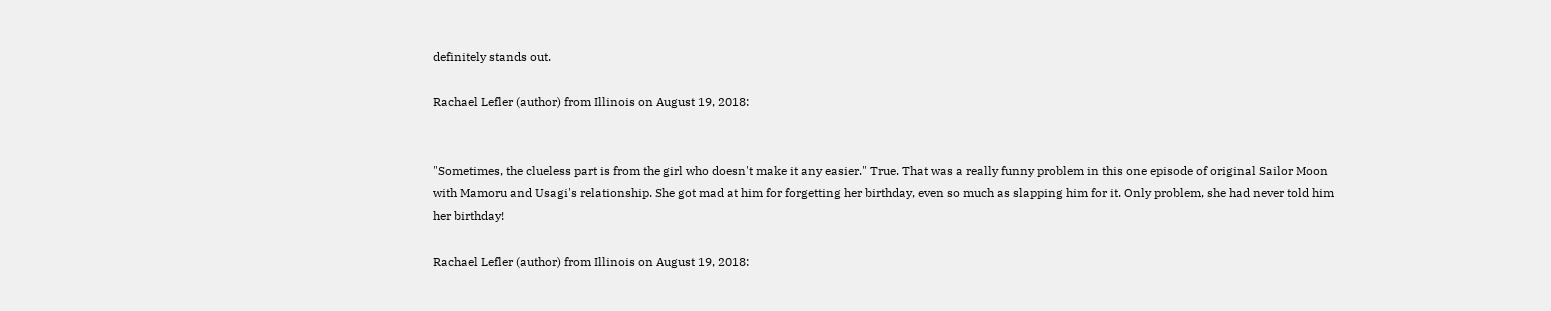definitely stands out.

Rachael Lefler (author) from Illinois on August 19, 2018:


"Sometimes, the clueless part is from the girl who doesn't make it any easier." True. That was a really funny problem in this one episode of original Sailor Moon with Mamoru and Usagi's relationship. She got mad at him for forgetting her birthday, even so much as slapping him for it. Only problem, she had never told him her birthday!

Rachael Lefler (author) from Illinois on August 19, 2018: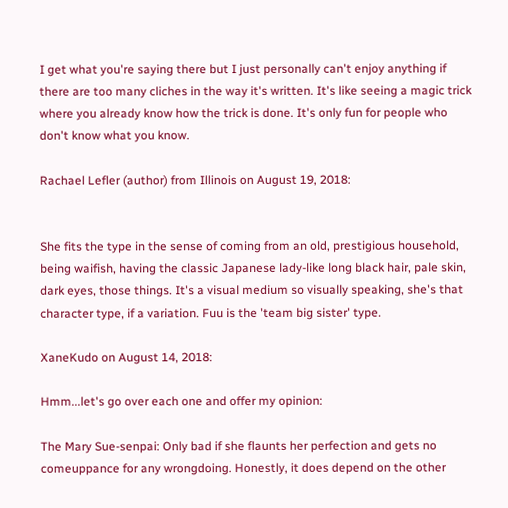I get what you're saying there but I just personally can't enjoy anything if there are too many cliches in the way it's written. It's like seeing a magic trick where you already know how the trick is done. It's only fun for people who don't know what you know.

Rachael Lefler (author) from Illinois on August 19, 2018:


She fits the type in the sense of coming from an old, prestigious household, being waifish, having the classic Japanese lady-like long black hair, pale skin, dark eyes, those things. It's a visual medium so visually speaking, she's that character type, if a variation. Fuu is the 'team big sister' type.

XaneKudo on August 14, 2018:

Hmm...let's go over each one and offer my opinion:

The Mary Sue-senpai: Only bad if she flaunts her perfection and gets no comeuppance for any wrongdoing. Honestly, it does depend on the other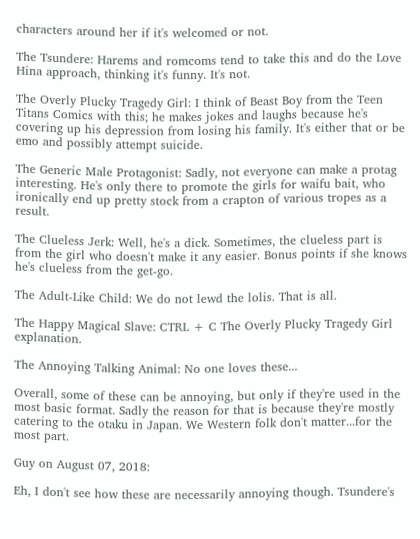characters around her if it's welcomed or not.

The Tsundere: Harems and romcoms tend to take this and do the Love Hina approach, thinking it's funny. It's not.

The Overly Plucky Tragedy Girl: I think of Beast Boy from the Teen Titans Comics with this; he makes jokes and laughs because he's covering up his depression from losing his family. It's either that or be emo and possibly attempt suicide.

The Generic Male Protagonist: Sadly, not everyone can make a protag interesting. He's only there to promote the girls for waifu bait, who ironically end up pretty stock from a crapton of various tropes as a result.

The Clueless Jerk: Well, he's a dick. Sometimes, the clueless part is from the girl who doesn't make it any easier. Bonus points if she knows he's clueless from the get-go.

The Adult-Like Child: We do not lewd the lolis. That is all.

The Happy Magical Slave: CTRL + C The Overly Plucky Tragedy Girl explanation.

The Annoying Talking Animal: No one loves these...

Overall, some of these can be annoying, but only if they're used in the most basic format. Sadly the reason for that is because they're mostly catering to the otaku in Japan. We Western folk don't matter...for the most part.

Guy on August 07, 2018:

Eh, I don't see how these are necessarily annoying though. Tsundere's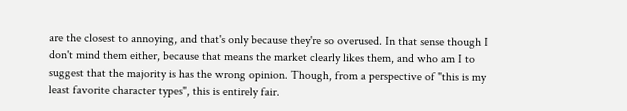are the closest to annoying, and that's only because they're so overused. In that sense though I don't mind them either, because that means the market clearly likes them, and who am I to suggest that the majority is has the wrong opinion. Though, from a perspective of "this is my least favorite character types", this is entirely fair.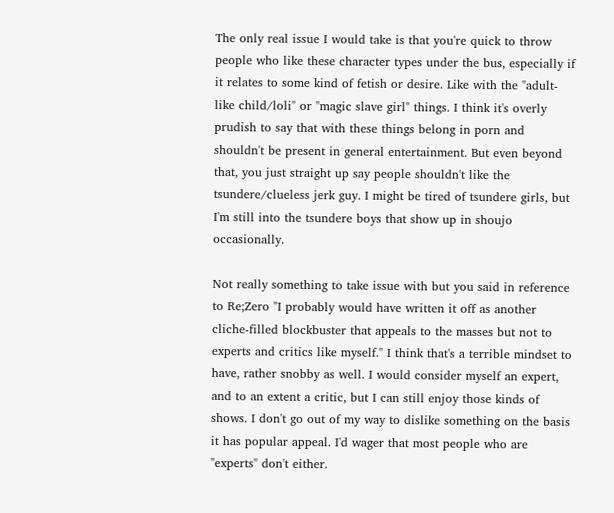The only real issue I would take is that you're quick to throw people who like these character types under the bus, especially if it relates to some kind of fetish or desire. Like with the "adult-like child/loli" or "magic slave girl" things. I think it's overly prudish to say that with these things belong in porn and shouldn't be present in general entertainment. But even beyond that, you just straight up say people shouldn't like the tsundere/clueless jerk guy. I might be tired of tsundere girls, but I'm still into the tsundere boys that show up in shoujo occasionally.

Not really something to take issue with but you said in reference to Re;Zero "I probably would have written it off as another cliche-filled blockbuster that appeals to the masses but not to experts and critics like myself." I think that's a terrible mindset to have, rather snobby as well. I would consider myself an expert, and to an extent a critic, but I can still enjoy those kinds of shows. I don't go out of my way to dislike something on the basis it has popular appeal. I'd wager that most people who are "experts" don't either.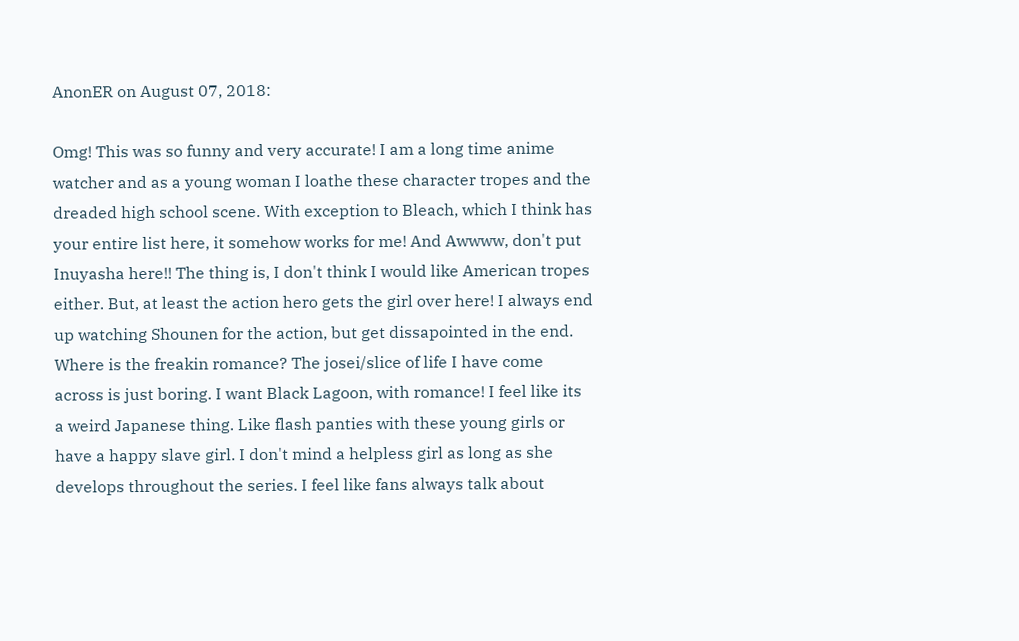AnonER on August 07, 2018:

Omg! This was so funny and very accurate! I am a long time anime watcher and as a young woman I loathe these character tropes and the dreaded high school scene. With exception to Bleach, which I think has your entire list here, it somehow works for me! And Awwww, don't put Inuyasha here!! The thing is, I don't think I would like American tropes either. But, at least the action hero gets the girl over here! I always end up watching Shounen for the action, but get dissapointed in the end. Where is the freakin romance? The josei/slice of life I have come across is just boring. I want Black Lagoon, with romance! I feel like its a weird Japanese thing. Like flash panties with these young girls or have a happy slave girl. I don't mind a helpless girl as long as she develops throughout the series. I feel like fans always talk about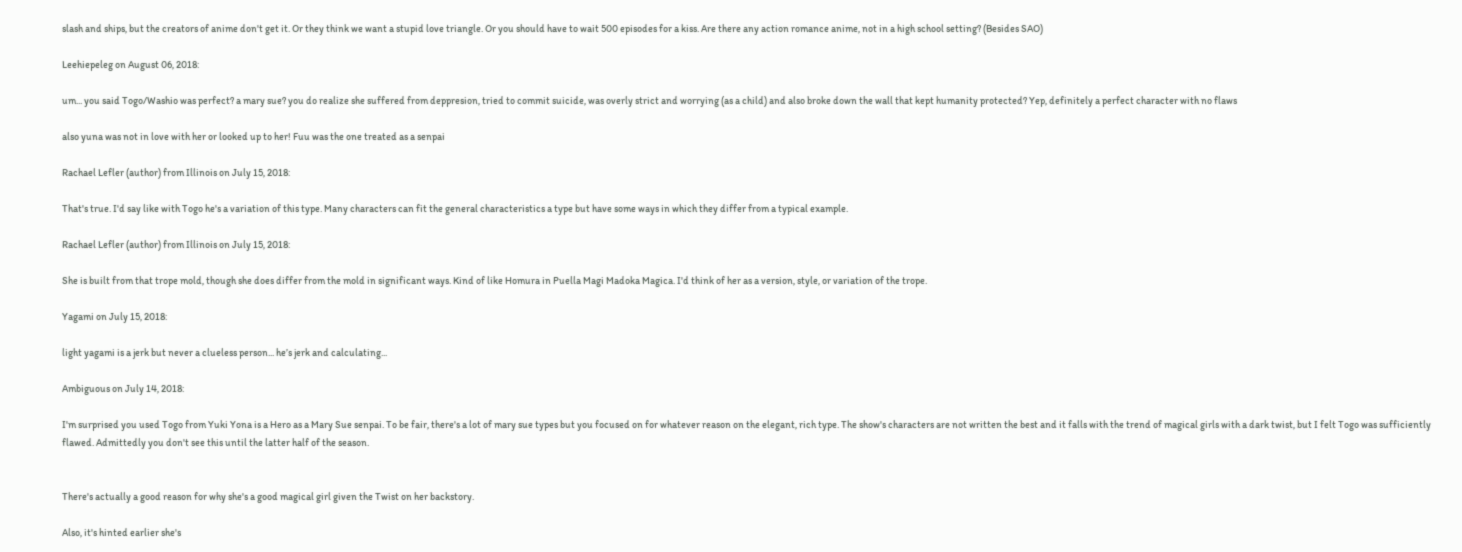slash and ships, but the creators of anime don't get it. Or they think we want a stupid love triangle. Or you should have to wait 500 episodes for a kiss. Are there any action romance anime, not in a high school setting? (Besides SAO)

Leehiepeleg on August 06, 2018:

um... you said Togo/Washio was perfect? a mary sue? you do realize she suffered from deppresion, tried to commit suicide, was overly strict and worrying (as a child) and also broke down the wall that kept humanity protected? Yep, definitely a perfect character with no flaws

also yuna was not in love with her or looked up to her! Fuu was the one treated as a senpai

Rachael Lefler (author) from Illinois on July 15, 2018:

That's true. I'd say like with Togo he's a variation of this type. Many characters can fit the general characteristics a type but have some ways in which they differ from a typical example.

Rachael Lefler (author) from Illinois on July 15, 2018:

She is built from that trope mold, though she does differ from the mold in significant ways. Kind of like Homura in Puella Magi Madoka Magica. I'd think of her as a version, style, or variation of the trope.

Yagami on July 15, 2018:

light yagami is a jerk but never a clueless person... he’s jerk and calculating...

Ambiguous on July 14, 2018:

I'm surprised you used Togo from Yuki Yona is a Hero as a Mary Sue senpai. To be fair, there's a lot of mary sue types but you focused on for whatever reason on the elegant, rich type. The show's characters are not written the best and it falls with the trend of magical girls with a dark twist, but I felt Togo was sufficiently flawed. Admittedly you don't see this until the latter half of the season.


There's actually a good reason for why she's a good magical girl given the Twist on her backstory.

Also, it's hinted earlier she's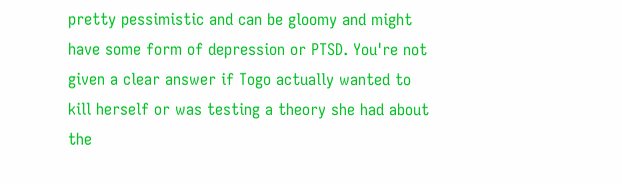pretty pessimistic and can be gloomy and might have some form of depression or PTSD. You're not given a clear answer if Togo actually wanted to kill herself or was testing a theory she had about the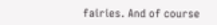fairies. And of course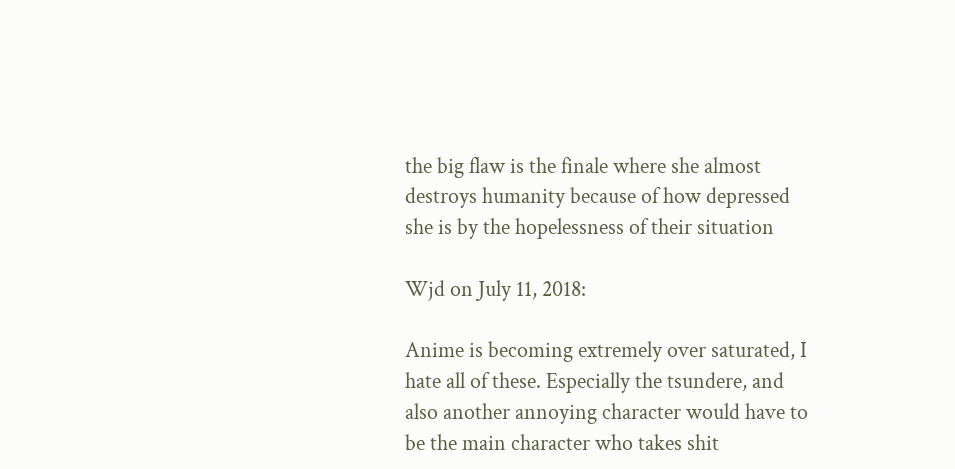the big flaw is the finale where she almost destroys humanity because of how depressed she is by the hopelessness of their situation

Wjd on July 11, 2018:

Anime is becoming extremely over saturated, I hate all of these. Especially the tsundere, and also another annoying character would have to be the main character who takes shit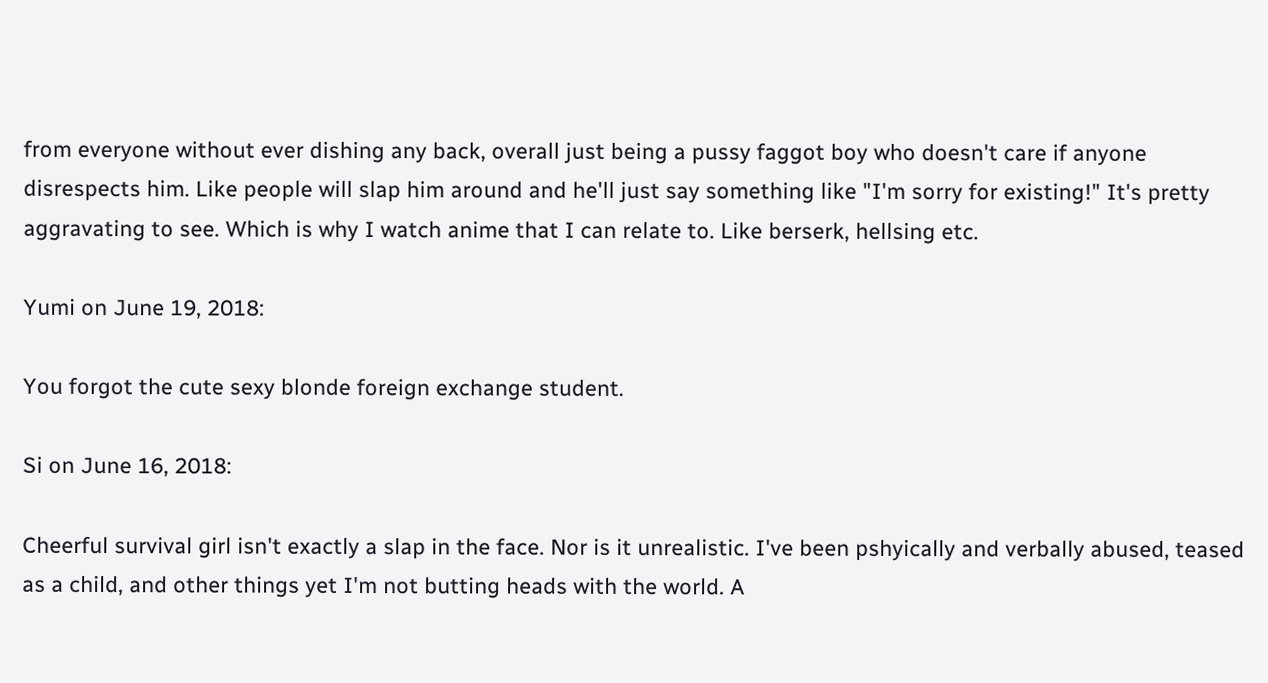from everyone without ever dishing any back, overall just being a pussy faggot boy who doesn't care if anyone disrespects him. Like people will slap him around and he'll just say something like "I'm sorry for existing!" It's pretty aggravating to see. Which is why I watch anime that I can relate to. Like berserk, hellsing etc.

Yumi on June 19, 2018:

You forgot the cute sexy blonde foreign exchange student.

Si on June 16, 2018:

Cheerful survival girl isn't exactly a slap in the face. Nor is it unrealistic. I've been pshyically and verbally abused, teased as a child, and other things yet I'm not butting heads with the world. A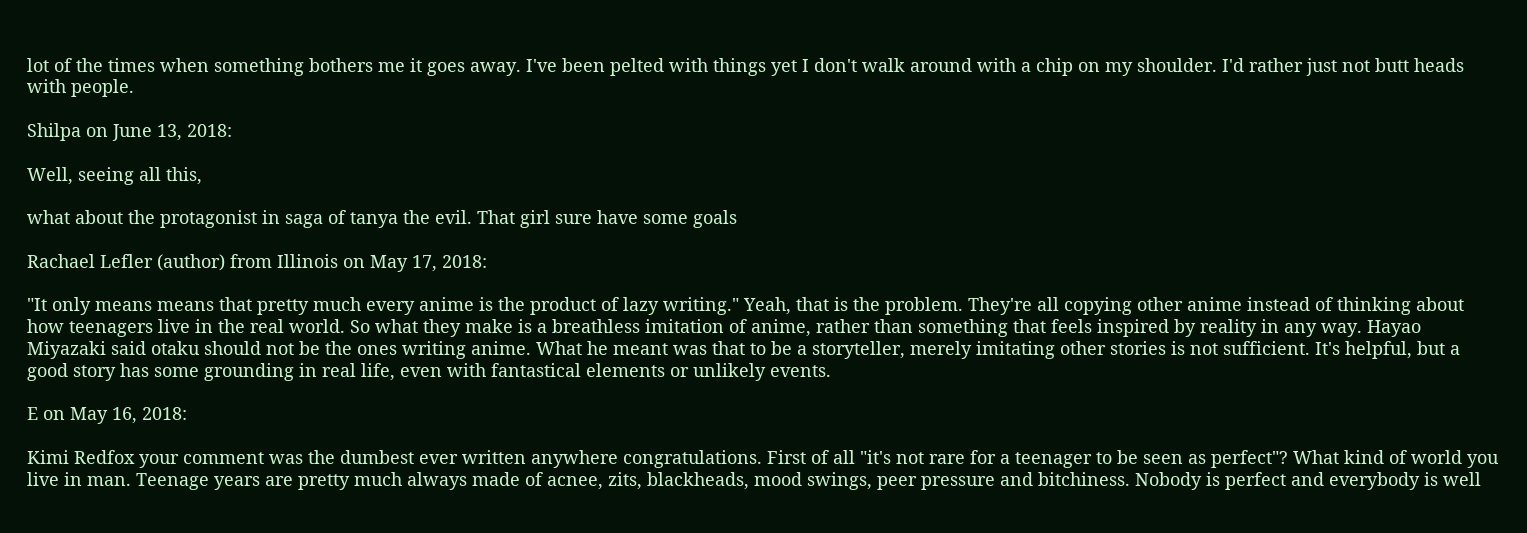lot of the times when something bothers me it goes away. I've been pelted with things yet I don't walk around with a chip on my shoulder. I'd rather just not butt heads with people.

Shilpa on June 13, 2018:

Well, seeing all this,

what about the protagonist in saga of tanya the evil. That girl sure have some goals

Rachael Lefler (author) from Illinois on May 17, 2018:

"It only means means that pretty much every anime is the product of lazy writing." Yeah, that is the problem. They're all copying other anime instead of thinking about how teenagers live in the real world. So what they make is a breathless imitation of anime, rather than something that feels inspired by reality in any way. Hayao Miyazaki said otaku should not be the ones writing anime. What he meant was that to be a storyteller, merely imitating other stories is not sufficient. It's helpful, but a good story has some grounding in real life, even with fantastical elements or unlikely events.

E on May 16, 2018:

Kimi Redfox your comment was the dumbest ever written anywhere congratulations. First of all "it's not rare for a teenager to be seen as perfect"? What kind of world you live in man. Teenage years are pretty much always made of acnee, zits, blackheads, mood swings, peer pressure and bitchiness. Nobody is perfect and everybody is well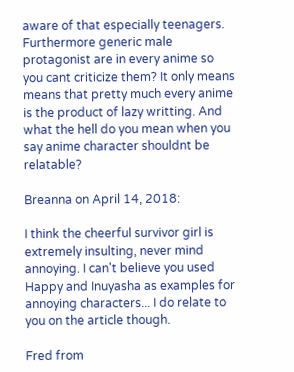aware of that especially teenagers. Furthermore generic male protagonist are in every anime so you cant criticize them? It only means means that pretty much every anime is the product of lazy writting. And what the hell do you mean when you say anime character shouldnt be relatable?

Breanna on April 14, 2018:

I think the cheerful survivor girl is extremely insulting, never mind annoying. I can't believe you used Happy and Inuyasha as examples for annoying characters... I do relate to you on the article though.

Fred from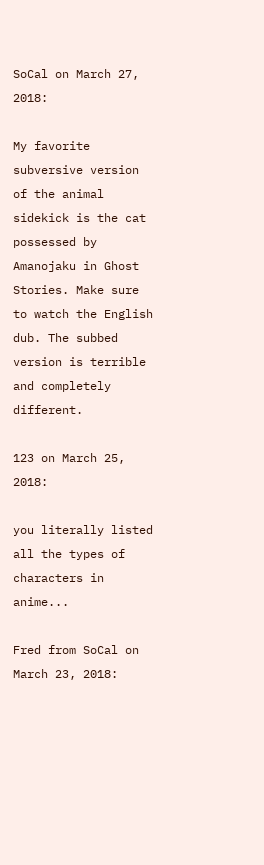SoCal on March 27, 2018:

My favorite subversive version of the animal sidekick is the cat possessed by Amanojaku in Ghost Stories. Make sure to watch the English dub. The subbed version is terrible and completely different.

123 on March 25, 2018:

you literally listed all the types of characters in anime...

Fred from SoCal on March 23, 2018: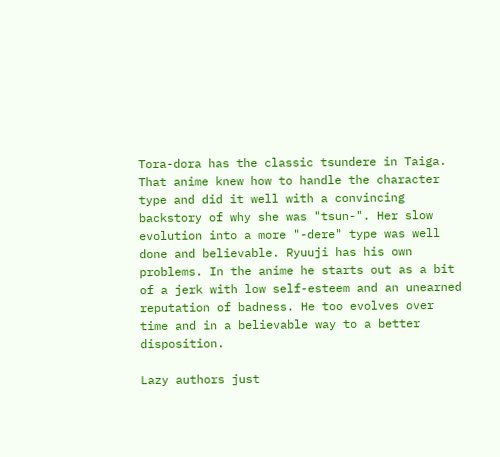Tora-dora has the classic tsundere in Taiga. That anime knew how to handle the character type and did it well with a convincing backstory of why she was "tsun-". Her slow evolution into a more "-dere" type was well done and believable. Ryuuji has his own problems. In the anime he starts out as a bit of a jerk with low self-esteem and an unearned reputation of badness. He too evolves over time and in a believable way to a better disposition.

Lazy authors just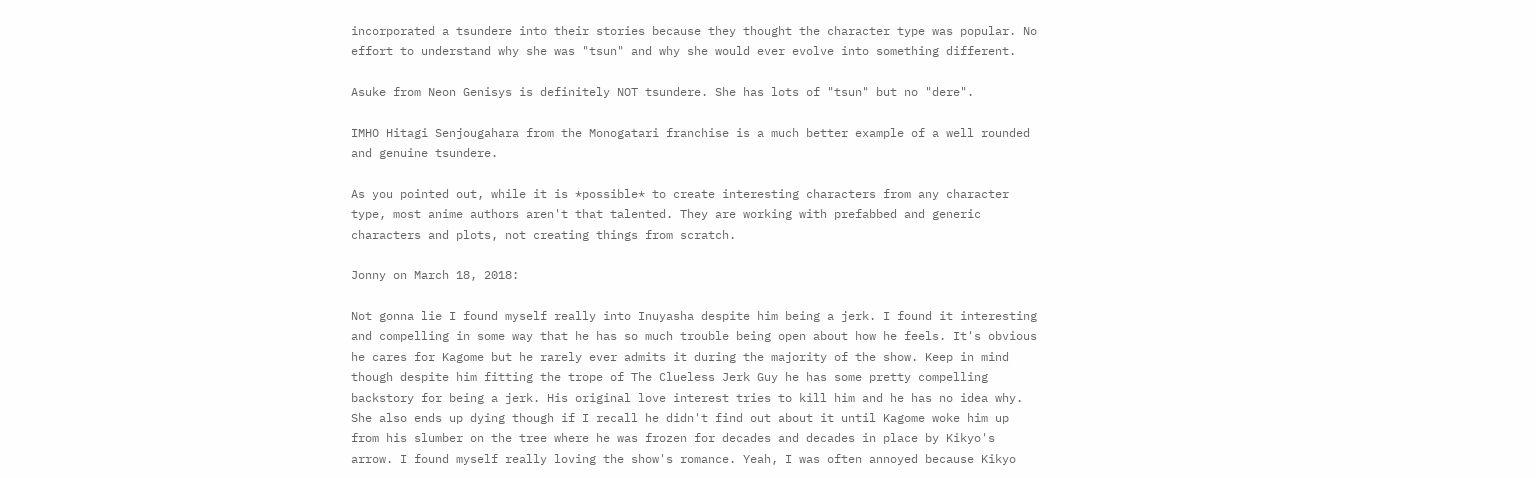incorporated a tsundere into their stories because they thought the character type was popular. No effort to understand why she was "tsun" and why she would ever evolve into something different.

Asuke from Neon Genisys is definitely NOT tsundere. She has lots of "tsun" but no "dere".

IMHO Hitagi Senjougahara from the Monogatari franchise is a much better example of a well rounded and genuine tsundere.

As you pointed out, while it is *possible* to create interesting characters from any character type, most anime authors aren't that talented. They are working with prefabbed and generic characters and plots, not creating things from scratch.

Jonny on March 18, 2018:

Not gonna lie I found myself really into Inuyasha despite him being a jerk. I found it interesting and compelling in some way that he has so much trouble being open about how he feels. It's obvious he cares for Kagome but he rarely ever admits it during the majority of the show. Keep in mind though despite him fitting the trope of The Clueless Jerk Guy he has some pretty compelling backstory for being a jerk. His original love interest tries to kill him and he has no idea why. She also ends up dying though if I recall he didn't find out about it until Kagome woke him up from his slumber on the tree where he was frozen for decades and decades in place by Kikyo's arrow. I found myself really loving the show's romance. Yeah, I was often annoyed because Kikyo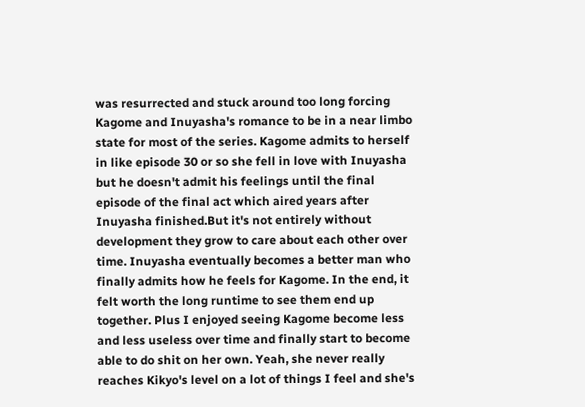was resurrected and stuck around too long forcing Kagome and Inuyasha's romance to be in a near limbo state for most of the series. Kagome admits to herself in like episode 30 or so she fell in love with Inuyasha but he doesn't admit his feelings until the final episode of the final act which aired years after Inuyasha finished.But it's not entirely without development they grow to care about each other over time. Inuyasha eventually becomes a better man who finally admits how he feels for Kagome. In the end, it felt worth the long runtime to see them end up together. Plus I enjoyed seeing Kagome become less and less useless over time and finally start to become able to do shit on her own. Yeah, she never really reaches Kikyo's level on a lot of things I feel and she's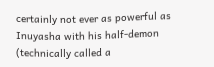certainly not ever as powerful as Inuyasha with his half-demon (technically called a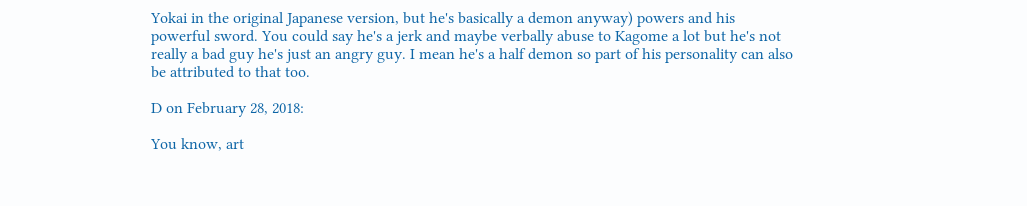Yokai in the original Japanese version, but he's basically a demon anyway) powers and his powerful sword. You could say he's a jerk and maybe verbally abuse to Kagome a lot but he's not really a bad guy he's just an angry guy. I mean he's a half demon so part of his personality can also be attributed to that too.

D on February 28, 2018:

You know, art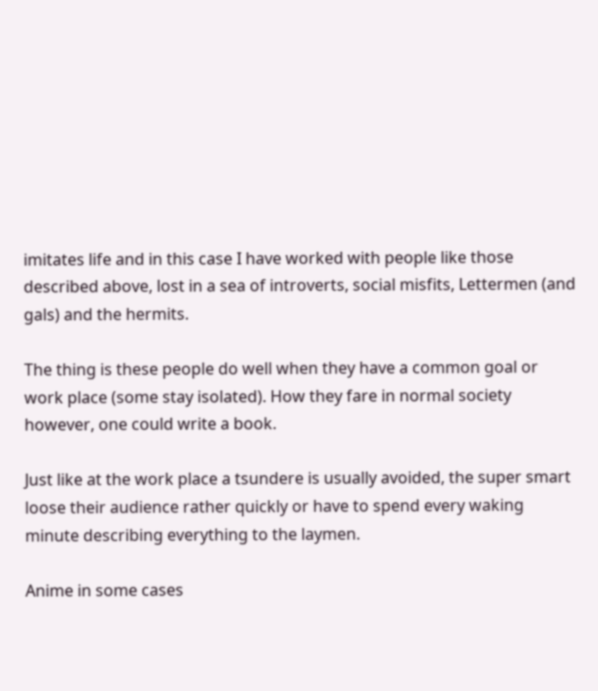imitates life and in this case I have worked with people like those described above, lost in a sea of introverts, social misfits, Lettermen (and gals) and the hermits.

The thing is these people do well when they have a common goal or work place (some stay isolated). How they fare in normal society however, one could write a book.

Just like at the work place a tsundere is usually avoided, the super smart loose their audience rather quickly or have to spend every waking minute describing everything to the laymen.

Anime in some cases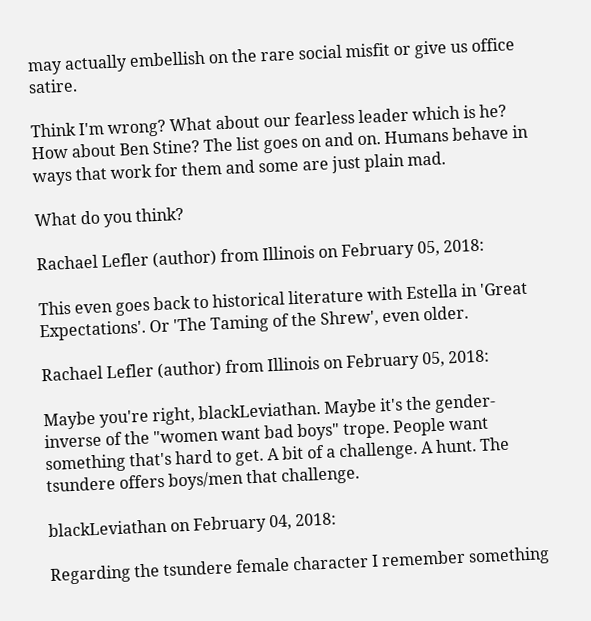may actually embellish on the rare social misfit or give us office satire.

Think I'm wrong? What about our fearless leader which is he? How about Ben Stine? The list goes on and on. Humans behave in ways that work for them and some are just plain mad.

What do you think?

Rachael Lefler (author) from Illinois on February 05, 2018:

This even goes back to historical literature with Estella in 'Great Expectations'. Or 'The Taming of the Shrew', even older.

Rachael Lefler (author) from Illinois on February 05, 2018:

Maybe you're right, blackLeviathan. Maybe it's the gender-inverse of the "women want bad boys" trope. People want something that's hard to get. A bit of a challenge. A hunt. The tsundere offers boys/men that challenge.

blackLeviathan on February 04, 2018:

Regarding the tsundere female character I remember something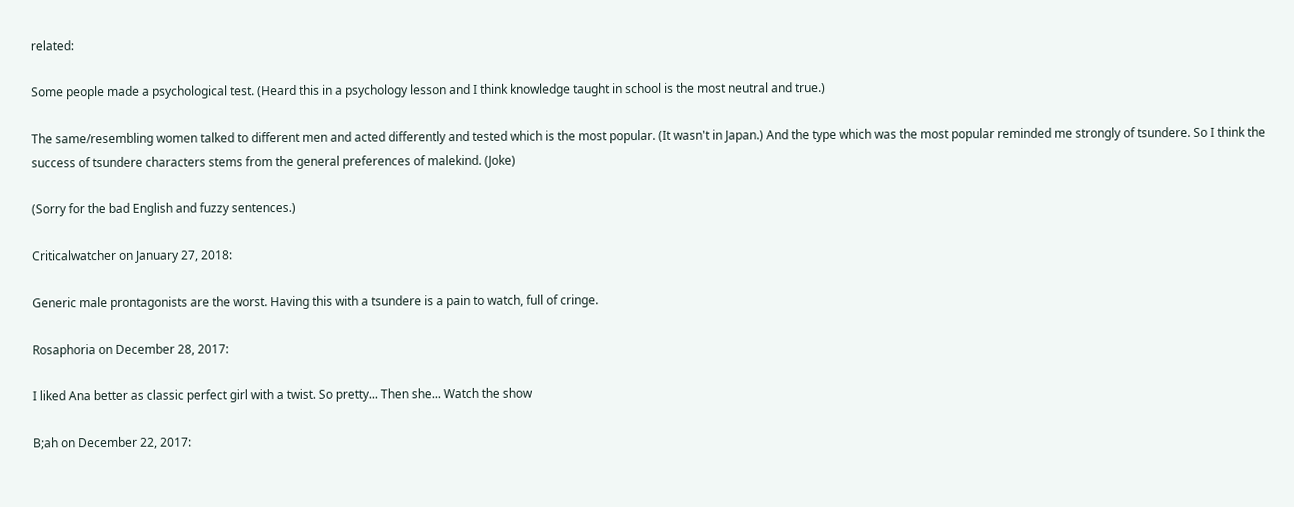related:

Some people made a psychological test. (Heard this in a psychology lesson and I think knowledge taught in school is the most neutral and true.)

The same/resembling women talked to different men and acted differently and tested which is the most popular. (It wasn't in Japan.) And the type which was the most popular reminded me strongly of tsundere. So I think the success of tsundere characters stems from the general preferences of malekind. (Joke)

(Sorry for the bad English and fuzzy sentences.)

Criticalwatcher on January 27, 2018:

Generic male prontagonists are the worst. Having this with a tsundere is a pain to watch, full of cringe.

Rosaphoria on December 28, 2017:

I liked Ana better as classic perfect girl with a twist. So pretty... Then she... Watch the show

B;ah on December 22, 2017: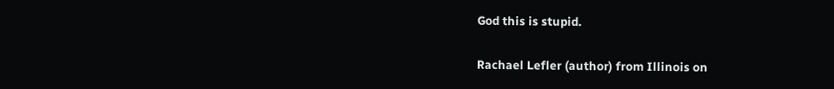God this is stupid.

Rachael Lefler (author) from Illinois on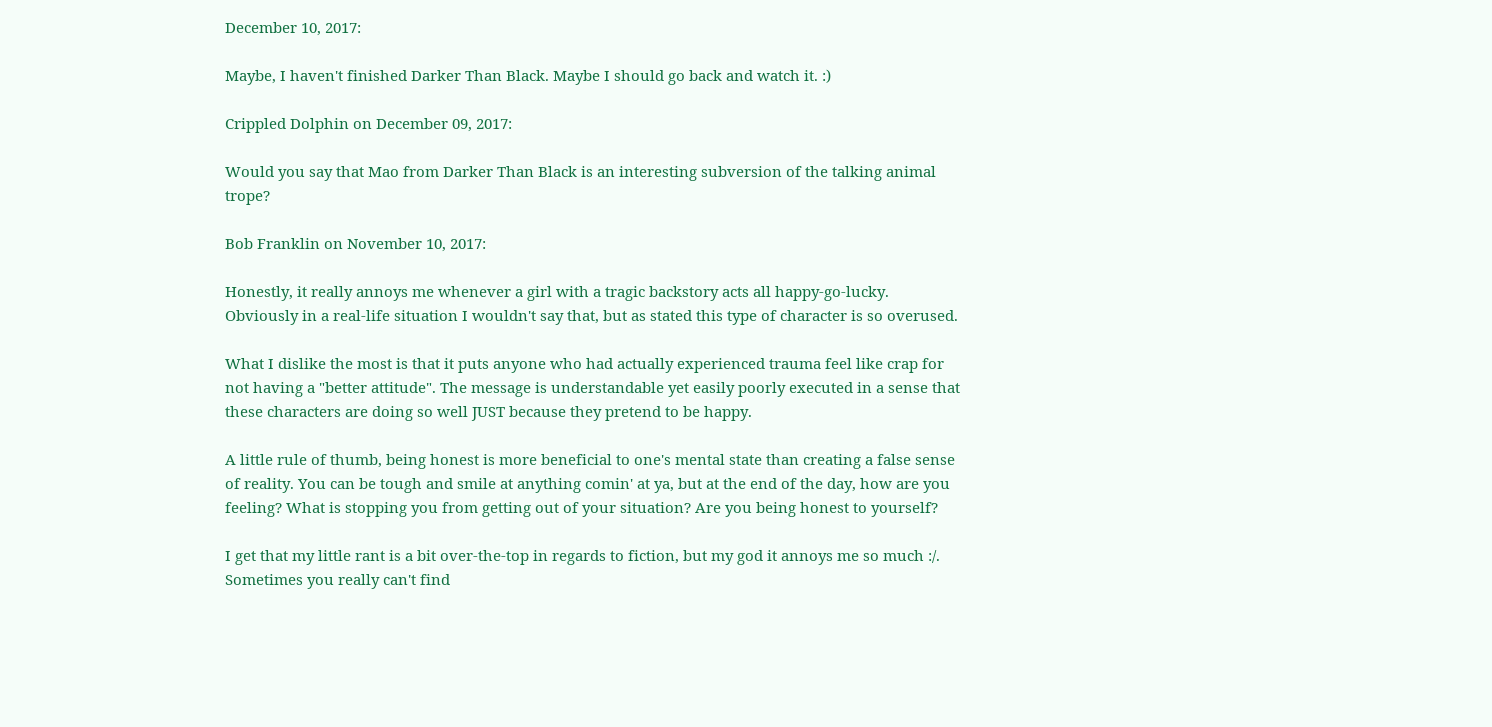December 10, 2017:

Maybe, I haven't finished Darker Than Black. Maybe I should go back and watch it. :)

Crippled Dolphin on December 09, 2017:

Would you say that Mao from Darker Than Black is an interesting subversion of the talking animal trope?

Bob Franklin on November 10, 2017:

Honestly, it really annoys me whenever a girl with a tragic backstory acts all happy-go-lucky. Obviously in a real-life situation I wouldn't say that, but as stated this type of character is so overused.

What I dislike the most is that it puts anyone who had actually experienced trauma feel like crap for not having a "better attitude". The message is understandable yet easily poorly executed in a sense that these characters are doing so well JUST because they pretend to be happy.

A little rule of thumb, being honest is more beneficial to one's mental state than creating a false sense of reality. You can be tough and smile at anything comin' at ya, but at the end of the day, how are you feeling? What is stopping you from getting out of your situation? Are you being honest to yourself?

I get that my little rant is a bit over-the-top in regards to fiction, but my god it annoys me so much :/. Sometimes you really can't find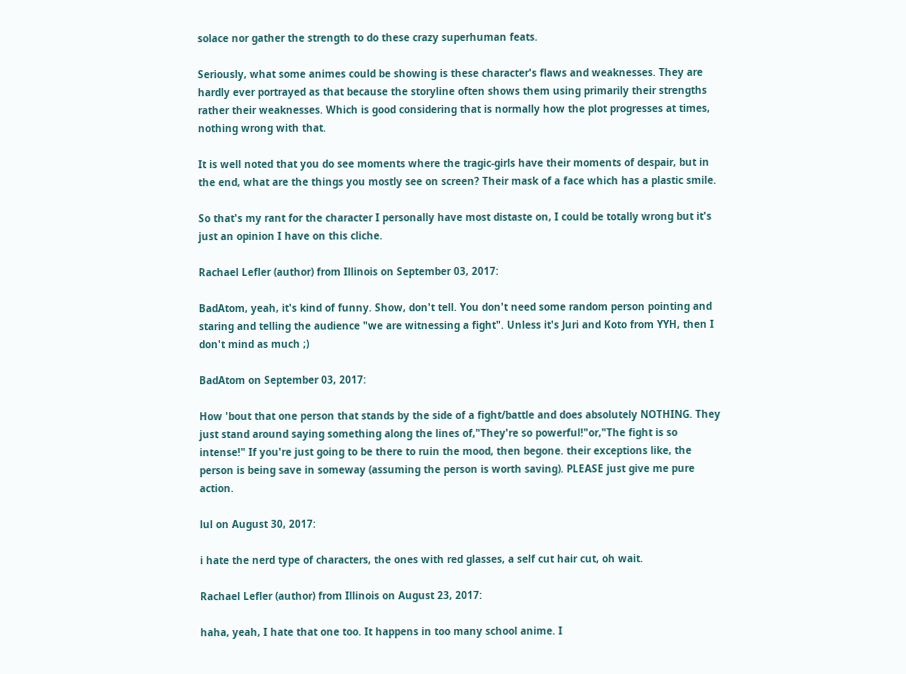solace nor gather the strength to do these crazy superhuman feats.

Seriously, what some animes could be showing is these character's flaws and weaknesses. They are hardly ever portrayed as that because the storyline often shows them using primarily their strengths rather their weaknesses. Which is good considering that is normally how the plot progresses at times, nothing wrong with that.

It is well noted that you do see moments where the tragic-girls have their moments of despair, but in the end, what are the things you mostly see on screen? Their mask of a face which has a plastic smile.

So that's my rant for the character I personally have most distaste on, I could be totally wrong but it's just an opinion I have on this cliche.

Rachael Lefler (author) from Illinois on September 03, 2017:

BadAtom, yeah, it's kind of funny. Show, don't tell. You don't need some random person pointing and staring and telling the audience "we are witnessing a fight". Unless it's Juri and Koto from YYH, then I don't mind as much ;)

BadAtom on September 03, 2017:

How 'bout that one person that stands by the side of a fight/battle and does absolutely NOTHING. They just stand around saying something along the lines of,"They're so powerful!"or,"The fight is so intense!" If you're just going to be there to ruin the mood, then begone. their exceptions like, the person is being save in someway (assuming the person is worth saving). PLEASE just give me pure action.

lul on August 30, 2017:

i hate the nerd type of characters, the ones with red glasses, a self cut hair cut, oh wait.

Rachael Lefler (author) from Illinois on August 23, 2017:

haha, yeah, I hate that one too. It happens in too many school anime. I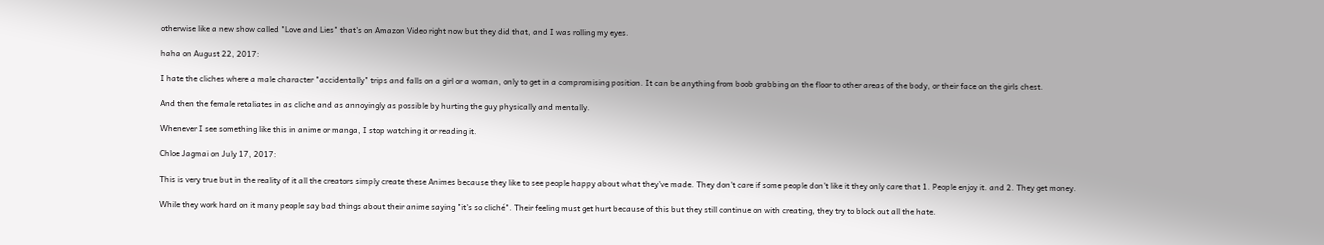otherwise like a new show called "Love and Lies" that's on Amazon Video right now but they did that, and I was rolling my eyes.

haha on August 22, 2017:

I hate the cliches where a male character "accidentally" trips and falls on a girl or a woman, only to get in a compromising position. It can be anything from boob grabbing on the floor to other areas of the body, or their face on the girls chest.

And then the female retaliates in as cliche and as annoyingly as possible by hurting the guy physically and mentally.

Whenever I see something like this in anime or manga, I stop watching it or reading it.

Chloe Jagmai on July 17, 2017:

This is very true but in the reality of it all the creators simply create these Animes because they like to see people happy about what they've made. They don't care if some people don't like it they only care that 1. People enjoy it. and 2. They get money.

While they work hard on it many people say bad things about their anime saying "it's so cliché". Their feeling must get hurt because of this but they still continue on with creating, they try to block out all the hate.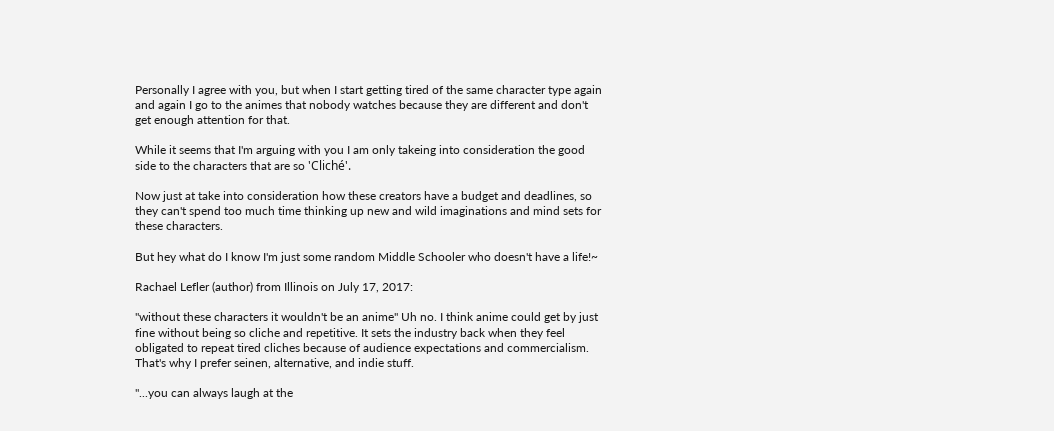Personally I agree with you, but when I start getting tired of the same character type again and again I go to the animes that nobody watches because they are different and don't get enough attention for that.

While it seems that I'm arguing with you I am only takeing into consideration the good side to the characters that are so 'Cliché'.

Now just at take into consideration how these creators have a budget and deadlines, so they can't spend too much time thinking up new and wild imaginations and mind sets for these characters.

But hey what do I know I'm just some random Middle Schooler who doesn't have a life!~

Rachael Lefler (author) from Illinois on July 17, 2017:

"without these characters it wouldn't be an anime" Uh no. I think anime could get by just fine without being so cliche and repetitive. It sets the industry back when they feel obligated to repeat tired cliches because of audience expectations and commercialism. That's why I prefer seinen, alternative, and indie stuff.

"...you can always laugh at the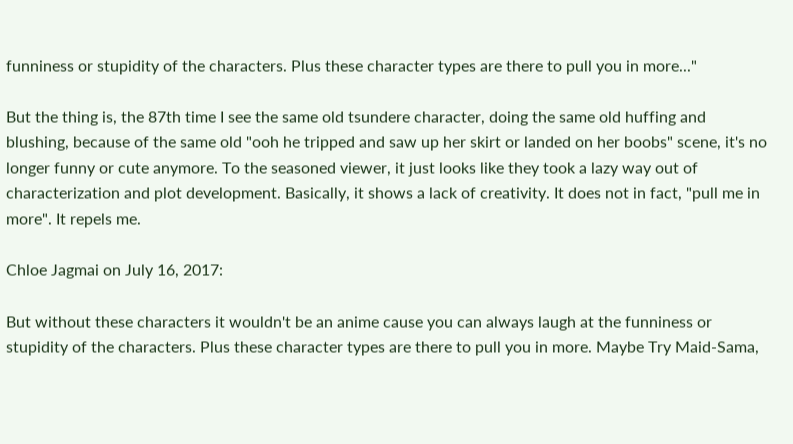funniness or stupidity of the characters. Plus these character types are there to pull you in more..."

But the thing is, the 87th time I see the same old tsundere character, doing the same old huffing and blushing, because of the same old "ooh he tripped and saw up her skirt or landed on her boobs" scene, it's no longer funny or cute anymore. To the seasoned viewer, it just looks like they took a lazy way out of characterization and plot development. Basically, it shows a lack of creativity. It does not in fact, "pull me in more". It repels me.

Chloe Jagmai on July 16, 2017:

But without these characters it wouldn't be an anime cause you can always laugh at the funniness or stupidity of the characters. Plus these character types are there to pull you in more. Maybe Try Maid-Sama,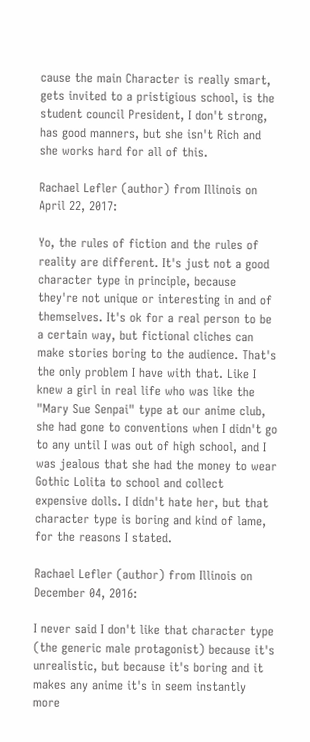cause the main Character is really smart, gets invited to a pristigious school, is the student council President, I don't strong, has good manners, but she isn't Rich and she works hard for all of this.

Rachael Lefler (author) from Illinois on April 22, 2017:

Yo, the rules of fiction and the rules of reality are different. It's just not a good character type in principle, because they're not unique or interesting in and of themselves. It's ok for a real person to be a certain way, but fictional cliches can make stories boring to the audience. That's the only problem I have with that. Like I knew a girl in real life who was like the "Mary Sue Senpai" type at our anime club, she had gone to conventions when I didn't go to any until I was out of high school, and I was jealous that she had the money to wear Gothic Lolita to school and collect expensive dolls. I didn't hate her, but that character type is boring and kind of lame, for the reasons I stated.

Rachael Lefler (author) from Illinois on December 04, 2016:

I never said I don't like that character type (the generic male protagonist) because it's unrealistic, but because it's boring and it makes any anime it's in seem instantly more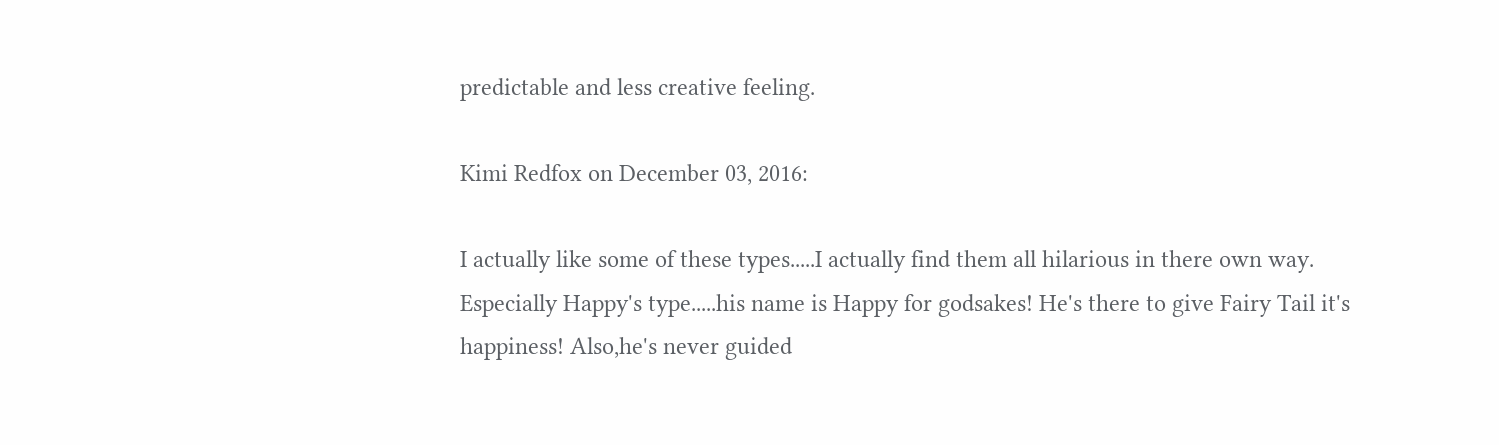predictable and less creative feeling.

Kimi Redfox on December 03, 2016:

I actually like some of these types.....I actually find them all hilarious in there own way. Especially Happy's type.....his name is Happy for godsakes! He's there to give Fairy Tail it's happiness! Also,he's never guided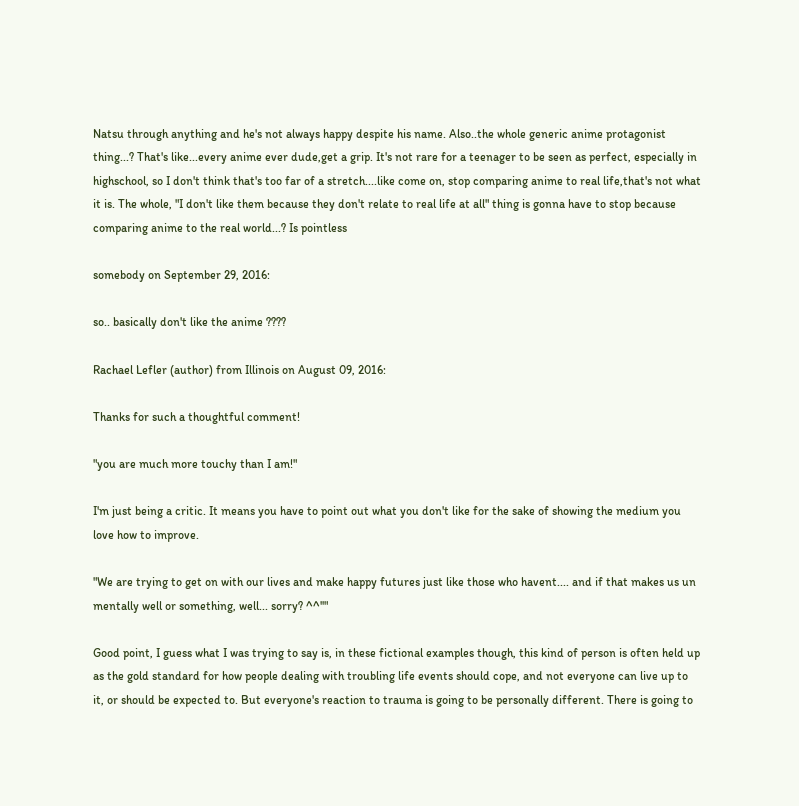Natsu through anything and he's not always happy despite his name. Also..the whole generic anime protagonist thing...? That's like...every anime ever dude,get a grip. It's not rare for a teenager to be seen as perfect, especially in highschool, so I don't think that's too far of a stretch....like come on, stop comparing anime to real life,that's not what it is. The whole, "I don't like them because they don't relate to real life at all" thing is gonna have to stop because comparing anime to the real world...? Is pointless

somebody on September 29, 2016:

so.. basically don't like the anime ????

Rachael Lefler (author) from Illinois on August 09, 2016:

Thanks for such a thoughtful comment!

"you are much more touchy than I am!"

I'm just being a critic. It means you have to point out what you don't like for the sake of showing the medium you love how to improve.

"We are trying to get on with our lives and make happy futures just like those who havent.... and if that makes us un mentally well or something, well... sorry? ^^''"

Good point, I guess what I was trying to say is, in these fictional examples though, this kind of person is often held up as the gold standard for how people dealing with troubling life events should cope, and not everyone can live up to it, or should be expected to. But everyone's reaction to trauma is going to be personally different. There is going to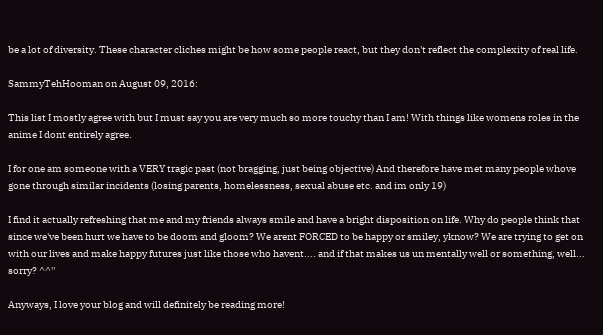be a lot of diversity. These character cliches might be how some people react, but they don't reflect the complexity of real life.

SammyTehHooman on August 09, 2016:

This list I mostly agree with but I must say you are very much so more touchy than I am! With things like womens roles in the anime I dont entirely agree.

I for one am someone with a VERY tragic past (not bragging, just being objective) And therefore have met many people whove gone through similar incidents (losing parents, homelessness, sexual abuse etc. and im only 19)

I find it actually refreshing that me and my friends always smile and have a bright disposition on life. Why do people think that since we've been hurt we have to be doom and gloom? We arent FORCED to be happy or smiley, yknow? We are trying to get on with our lives and make happy futures just like those who havent.... and if that makes us un mentally well or something, well... sorry? ^^''

Anyways, I love your blog and will definitely be reading more!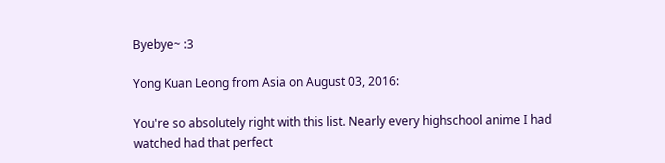Byebye~ :3

Yong Kuan Leong from Asia on August 03, 2016:

You're so absolutely right with this list. Nearly every highschool anime I had watched had that perfect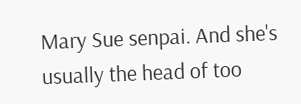Mary Sue senpai. And she's usually the head of too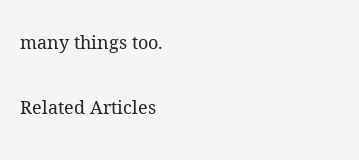many things too.

Related Articles